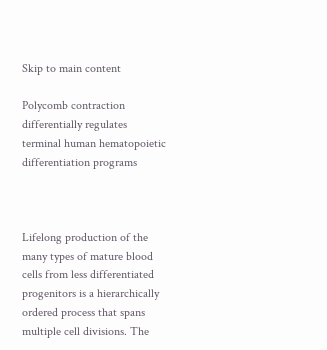Skip to main content

Polycomb contraction differentially regulates terminal human hematopoietic differentiation programs



Lifelong production of the many types of mature blood cells from less differentiated progenitors is a hierarchically ordered process that spans multiple cell divisions. The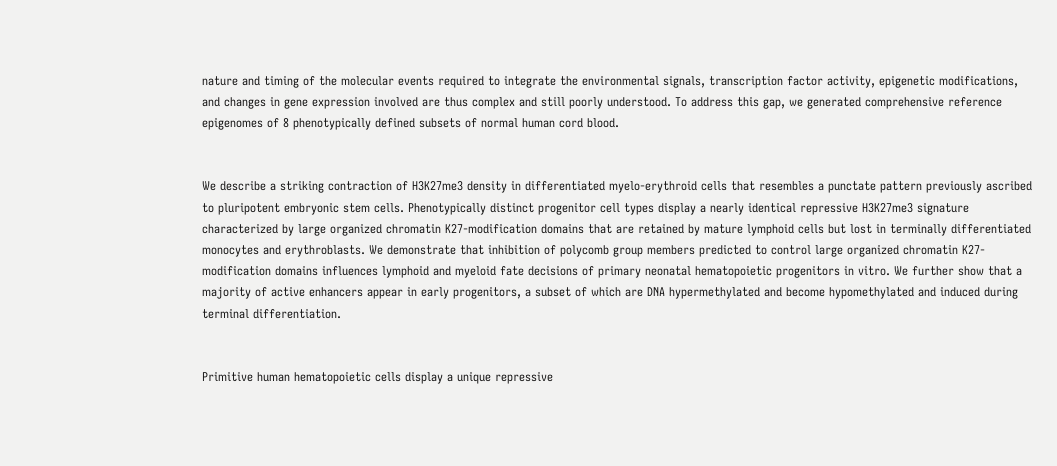nature and timing of the molecular events required to integrate the environmental signals, transcription factor activity, epigenetic modifications, and changes in gene expression involved are thus complex and still poorly understood. To address this gap, we generated comprehensive reference epigenomes of 8 phenotypically defined subsets of normal human cord blood.


We describe a striking contraction of H3K27me3 density in differentiated myelo-erythroid cells that resembles a punctate pattern previously ascribed to pluripotent embryonic stem cells. Phenotypically distinct progenitor cell types display a nearly identical repressive H3K27me3 signature characterized by large organized chromatin K27-modification domains that are retained by mature lymphoid cells but lost in terminally differentiated monocytes and erythroblasts. We demonstrate that inhibition of polycomb group members predicted to control large organized chromatin K27-modification domains influences lymphoid and myeloid fate decisions of primary neonatal hematopoietic progenitors in vitro. We further show that a majority of active enhancers appear in early progenitors, a subset of which are DNA hypermethylated and become hypomethylated and induced during terminal differentiation.


Primitive human hematopoietic cells display a unique repressive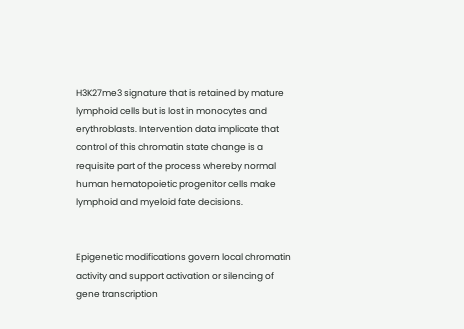H3K27me3 signature that is retained by mature lymphoid cells but is lost in monocytes and erythroblasts. Intervention data implicate that control of this chromatin state change is a requisite part of the process whereby normal human hematopoietic progenitor cells make lymphoid and myeloid fate decisions.


Epigenetic modifications govern local chromatin activity and support activation or silencing of gene transcription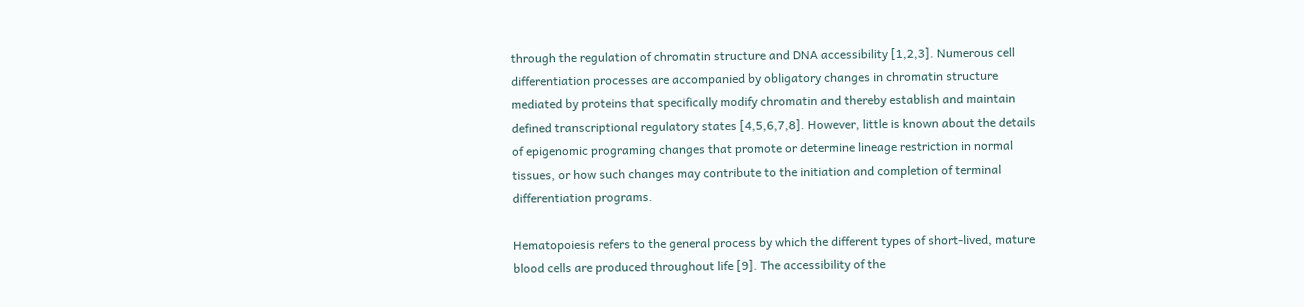through the regulation of chromatin structure and DNA accessibility [1,2,3]. Numerous cell differentiation processes are accompanied by obligatory changes in chromatin structure mediated by proteins that specifically modify chromatin and thereby establish and maintain defined transcriptional regulatory states [4,5,6,7,8]. However, little is known about the details of epigenomic programing changes that promote or determine lineage restriction in normal tissues, or how such changes may contribute to the initiation and completion of terminal differentiation programs.

Hematopoiesis refers to the general process by which the different types of short-lived, mature blood cells are produced throughout life [9]. The accessibility of the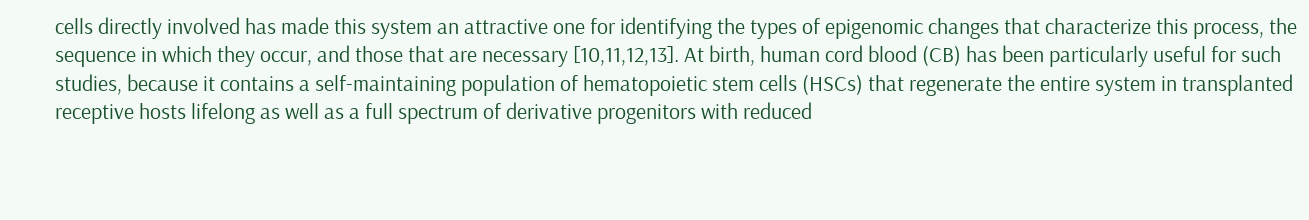cells directly involved has made this system an attractive one for identifying the types of epigenomic changes that characterize this process, the sequence in which they occur, and those that are necessary [10,11,12,13]. At birth, human cord blood (CB) has been particularly useful for such studies, because it contains a self-maintaining population of hematopoietic stem cells (HSCs) that regenerate the entire system in transplanted receptive hosts lifelong as well as a full spectrum of derivative progenitors with reduced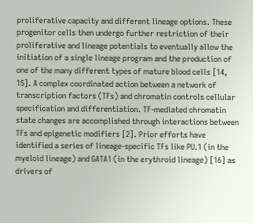proliferative capacity and different lineage options. These progenitor cells then undergo further restriction of their proliferative and lineage potentials to eventually allow the initiation of a single lineage program and the production of one of the many different types of mature blood cells [14, 15]. A complex coordinated action between a network of transcription factors (TFs) and chromatin controls cellular specification and differentiation. TF-mediated chromatin state changes are accomplished through interactions between TFs and epigenetic modifiers [2]. Prior efforts have identified a series of lineage-specific TFs like PU.1 (in the myeloid lineage) and GATA1 (in the erythroid lineage) [16] as drivers of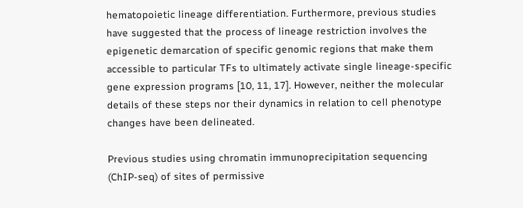hematopoietic lineage differentiation. Furthermore, previous studies have suggested that the process of lineage restriction involves the epigenetic demarcation of specific genomic regions that make them accessible to particular TFs to ultimately activate single lineage-specific gene expression programs [10, 11, 17]. However, neither the molecular details of these steps nor their dynamics in relation to cell phenotype changes have been delineated.

Previous studies using chromatin immunoprecipitation sequencing (ChIP-seq) of sites of permissive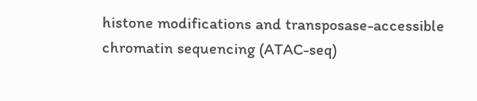histone modifications and transposase-accessible chromatin sequencing (ATAC-seq)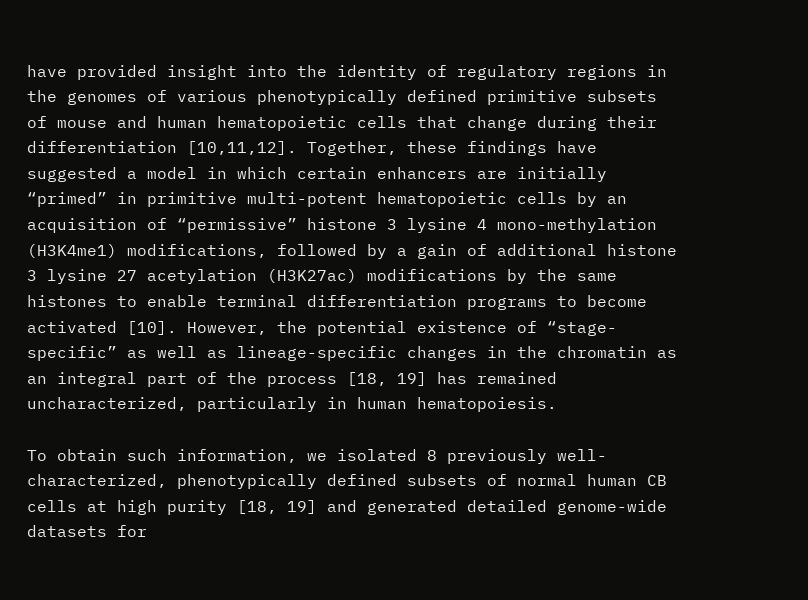have provided insight into the identity of regulatory regions in the genomes of various phenotypically defined primitive subsets of mouse and human hematopoietic cells that change during their differentiation [10,11,12]. Together, these findings have suggested a model in which certain enhancers are initially “primed” in primitive multi-potent hematopoietic cells by an acquisition of “permissive” histone 3 lysine 4 mono-methylation (H3K4me1) modifications, followed by a gain of additional histone 3 lysine 27 acetylation (H3K27ac) modifications by the same histones to enable terminal differentiation programs to become activated [10]. However, the potential existence of “stage-specific” as well as lineage-specific changes in the chromatin as an integral part of the process [18, 19] has remained uncharacterized, particularly in human hematopoiesis.

To obtain such information, we isolated 8 previously well-characterized, phenotypically defined subsets of normal human CB cells at high purity [18, 19] and generated detailed genome-wide datasets for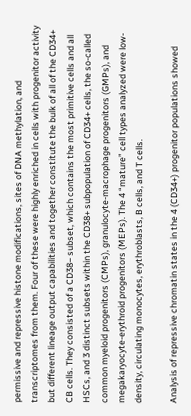permissive and repressive histone modifications, sites of DNA methylation, and transcriptomes from them. Four of these were highly enriched in cells with progenitor activity but different lineage output capabilities and together constitute the bulk of all of the CD34+ CB cells. They consisted of a CD38− subset, which contains the most primitive cells and all HSCs, and 3 distinct subsets within the CD38+ subpopulation of CD34+ cells, the so-called common myeloid progenitors (CMPs), granulocyte-macrophage progenitors (GMPs), and megakaryocyte-erythroid progenitors (MEPs). The 4 “mature” cell types analyzed were low-density, circulating monocytes, erythroblasts, B cells, and T cells.

Analysis of repressive chromatin states in the 4 (CD34+) progenitor populations showed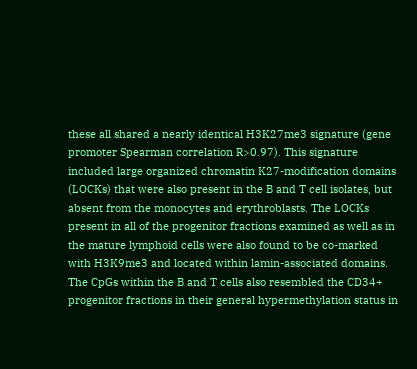these all shared a nearly identical H3K27me3 signature (gene promoter Spearman correlation R>0.97). This signature included large organized chromatin K27-modification domains (LOCKs) that were also present in the B and T cell isolates, but absent from the monocytes and erythroblasts. The LOCKs present in all of the progenitor fractions examined as well as in the mature lymphoid cells were also found to be co-marked with H3K9me3 and located within lamin-associated domains. The CpGs within the B and T cells also resembled the CD34+ progenitor fractions in their general hypermethylation status in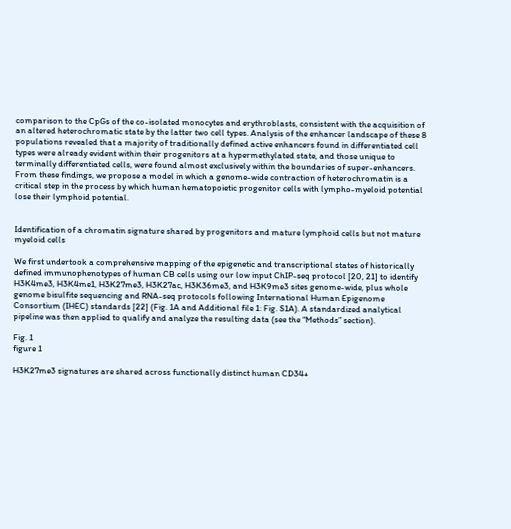comparison to the CpGs of the co-isolated monocytes and erythroblasts, consistent with the acquisition of an altered heterochromatic state by the latter two cell types. Analysis of the enhancer landscape of these 8 populations revealed that a majority of traditionally defined active enhancers found in differentiated cell types were already evident within their progenitors at a hypermethylated state, and those unique to terminally differentiated cells, were found almost exclusively within the boundaries of super-enhancers. From these findings, we propose a model in which a genome-wide contraction of heterochromatin is a critical step in the process by which human hematopoietic progenitor cells with lympho-myeloid potential lose their lymphoid potential.


Identification of a chromatin signature shared by progenitors and mature lymphoid cells but not mature myeloid cells

We first undertook a comprehensive mapping of the epigenetic and transcriptional states of historically defined immunophenotypes of human CB cells using our low input ChIP-seq protocol [20, 21] to identify H3K4me3, H3K4me1, H3K27me3, H3K27ac, H3K36me3, and H3K9me3 sites genome-wide, plus whole genome bisulfite sequencing and RNA-seq protocols following International Human Epigenome Consortium (IHEC) standards [22] (Fig. 1A and Additional file 1: Fig. S1A). A standardized analytical pipeline was then applied to qualify and analyze the resulting data (see the “Methods” section).

Fig. 1
figure 1

H3K27me3 signatures are shared across functionally distinct human CD34+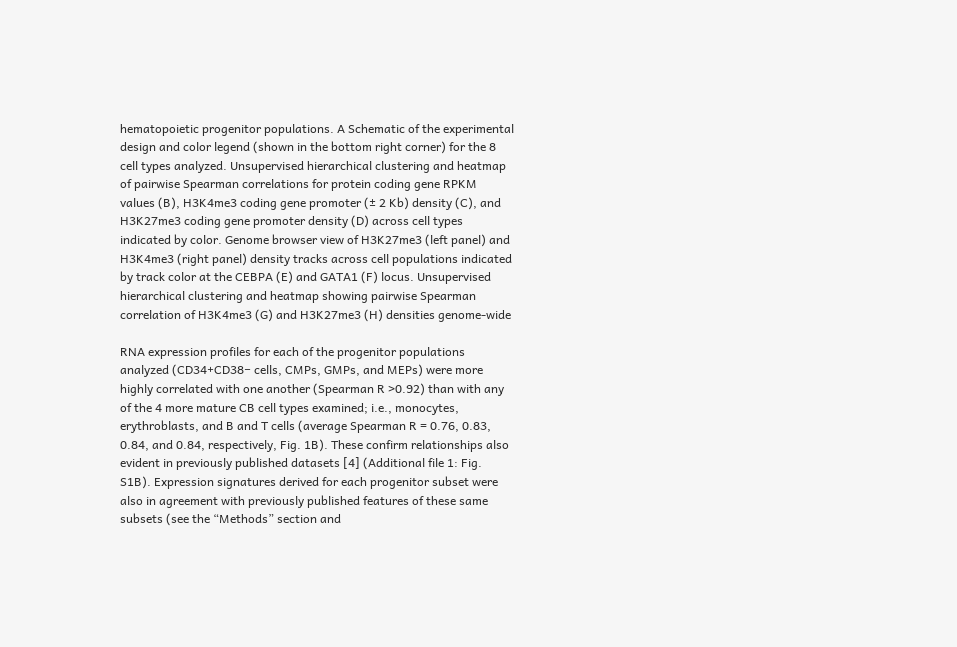hematopoietic progenitor populations. A Schematic of the experimental design and color legend (shown in the bottom right corner) for the 8 cell types analyzed. Unsupervised hierarchical clustering and heatmap of pairwise Spearman correlations for protein coding gene RPKM values (B), H3K4me3 coding gene promoter (± 2 Kb) density (C), and H3K27me3 coding gene promoter density (D) across cell types indicated by color. Genome browser view of H3K27me3 (left panel) and H3K4me3 (right panel) density tracks across cell populations indicated by track color at the CEBPA (E) and GATA1 (F) locus. Unsupervised hierarchical clustering and heatmap showing pairwise Spearman correlation of H3K4me3 (G) and H3K27me3 (H) densities genome-wide

RNA expression profiles for each of the progenitor populations analyzed (CD34+CD38− cells, CMPs, GMPs, and MEPs) were more highly correlated with one another (Spearman R >0.92) than with any of the 4 more mature CB cell types examined; i.e., monocytes, erythroblasts, and B and T cells (average Spearman R = 0.76, 0.83, 0.84, and 0.84, respectively, Fig. 1B). These confirm relationships also evident in previously published datasets [4] (Additional file 1: Fig. S1B). Expression signatures derived for each progenitor subset were also in agreement with previously published features of these same subsets (see the “Methods” section and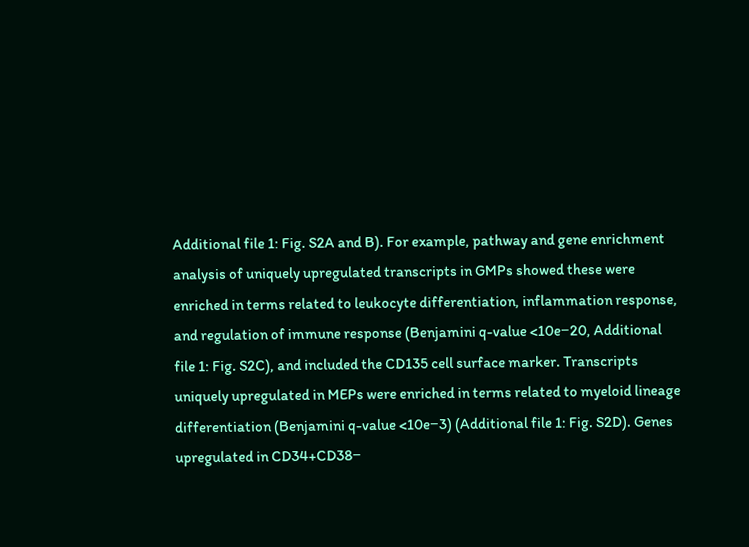Additional file 1: Fig. S2A and B). For example, pathway and gene enrichment analysis of uniquely upregulated transcripts in GMPs showed these were enriched in terms related to leukocyte differentiation, inflammation response, and regulation of immune response (Benjamini q-value <10e−20, Additional file 1: Fig. S2C), and included the CD135 cell surface marker. Transcripts uniquely upregulated in MEPs were enriched in terms related to myeloid lineage differentiation (Benjamini q-value <10e−3) (Additional file 1: Fig. S2D). Genes upregulated in CD34+CD38−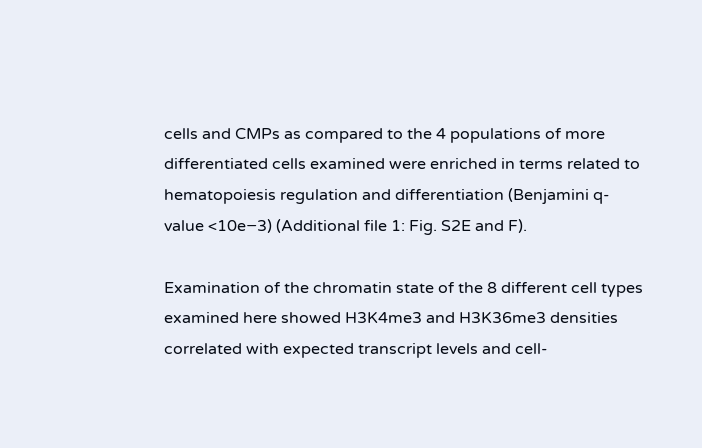cells and CMPs as compared to the 4 populations of more differentiated cells examined were enriched in terms related to hematopoiesis regulation and differentiation (Benjamini q-value <10e−3) (Additional file 1: Fig. S2E and F).

Examination of the chromatin state of the 8 different cell types examined here showed H3K4me3 and H3K36me3 densities correlated with expected transcript levels and cell-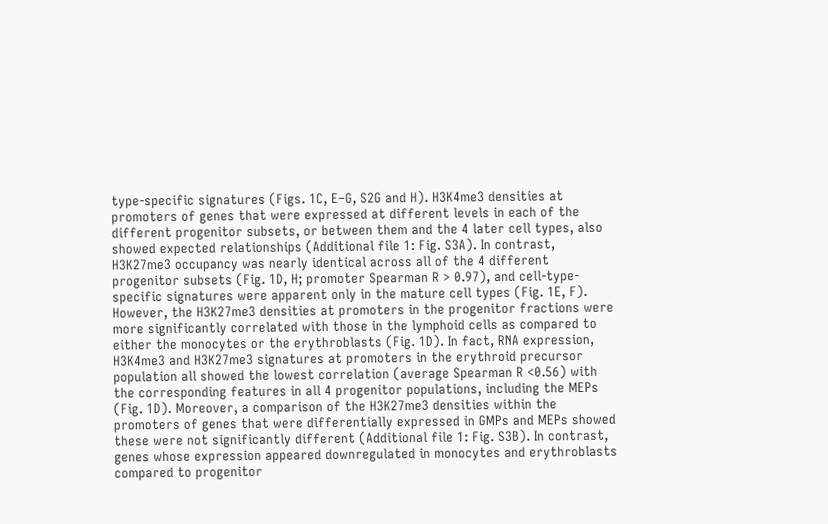type-specific signatures (Figs. 1C, E–G, S2G and H). H3K4me3 densities at promoters of genes that were expressed at different levels in each of the different progenitor subsets, or between them and the 4 later cell types, also showed expected relationships (Additional file 1: Fig. S3A). In contrast, H3K27me3 occupancy was nearly identical across all of the 4 different progenitor subsets (Fig. 1D, H; promoter Spearman R > 0.97), and cell-type-specific signatures were apparent only in the mature cell types (Fig. 1E, F). However, the H3K27me3 densities at promoters in the progenitor fractions were more significantly correlated with those in the lymphoid cells as compared to either the monocytes or the erythroblasts (Fig. 1D). In fact, RNA expression, H3K4me3 and H3K27me3 signatures at promoters in the erythroid precursor population all showed the lowest correlation (average Spearman R <0.56) with the corresponding features in all 4 progenitor populations, including the MEPs (Fig. 1D). Moreover, a comparison of the H3K27me3 densities within the promoters of genes that were differentially expressed in GMPs and MEPs showed these were not significantly different (Additional file 1: Fig. S3B). In contrast, genes whose expression appeared downregulated in monocytes and erythroblasts compared to progenitor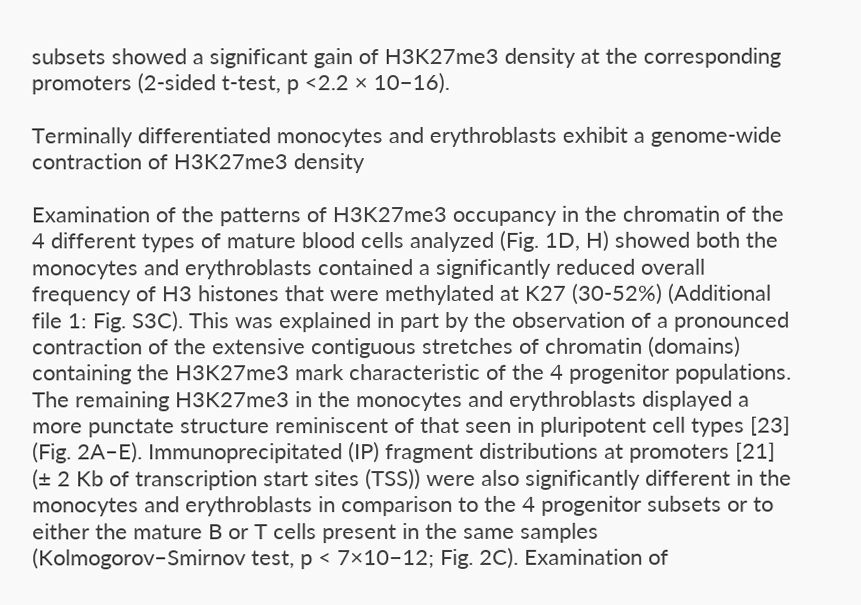subsets showed a significant gain of H3K27me3 density at the corresponding promoters (2-sided t-test, p <2.2 × 10−16).

Terminally differentiated monocytes and erythroblasts exhibit a genome-wide contraction of H3K27me3 density

Examination of the patterns of H3K27me3 occupancy in the chromatin of the 4 different types of mature blood cells analyzed (Fig. 1D, H) showed both the monocytes and erythroblasts contained a significantly reduced overall frequency of H3 histones that were methylated at K27 (30-52%) (Additional file 1: Fig. S3C). This was explained in part by the observation of a pronounced contraction of the extensive contiguous stretches of chromatin (domains) containing the H3K27me3 mark characteristic of the 4 progenitor populations. The remaining H3K27me3 in the monocytes and erythroblasts displayed a more punctate structure reminiscent of that seen in pluripotent cell types [23] (Fig. 2A–E). Immunoprecipitated (IP) fragment distributions at promoters [21] (± 2 Kb of transcription start sites (TSS)) were also significantly different in the monocytes and erythroblasts in comparison to the 4 progenitor subsets or to either the mature B or T cells present in the same samples (Kolmogorov–Smirnov test, p < 7×10−12; Fig. 2C). Examination of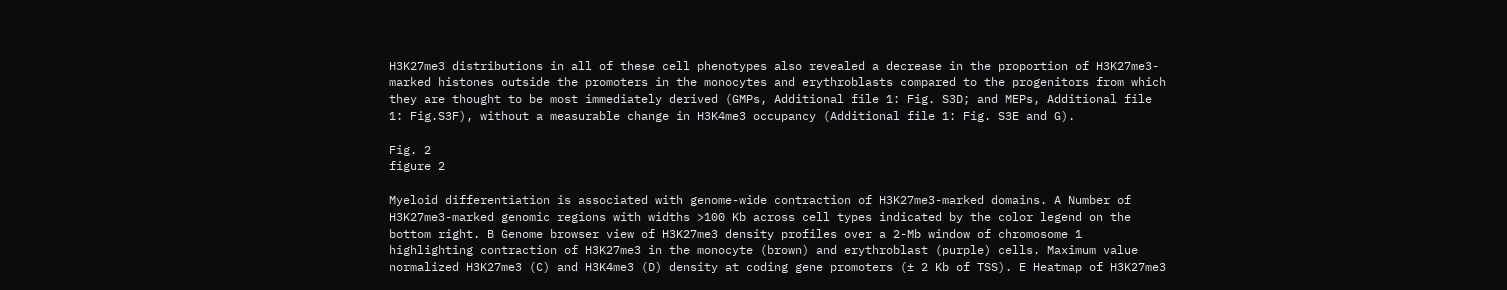H3K27me3 distributions in all of these cell phenotypes also revealed a decrease in the proportion of H3K27me3-marked histones outside the promoters in the monocytes and erythroblasts compared to the progenitors from which they are thought to be most immediately derived (GMPs, Additional file 1: Fig. S3D; and MEPs, Additional file 1: Fig.S3F), without a measurable change in H3K4me3 occupancy (Additional file 1: Fig. S3E and G).

Fig. 2
figure 2

Myeloid differentiation is associated with genome-wide contraction of H3K27me3-marked domains. A Number of H3K27me3-marked genomic regions with widths >100 Kb across cell types indicated by the color legend on the bottom right. B Genome browser view of H3K27me3 density profiles over a 2-Mb window of chromosome 1 highlighting contraction of H3K27me3 in the monocyte (brown) and erythroblast (purple) cells. Maximum value normalized H3K27me3 (C) and H3K4me3 (D) density at coding gene promoters (± 2 Kb of TSS). E Heatmap of H3K27me3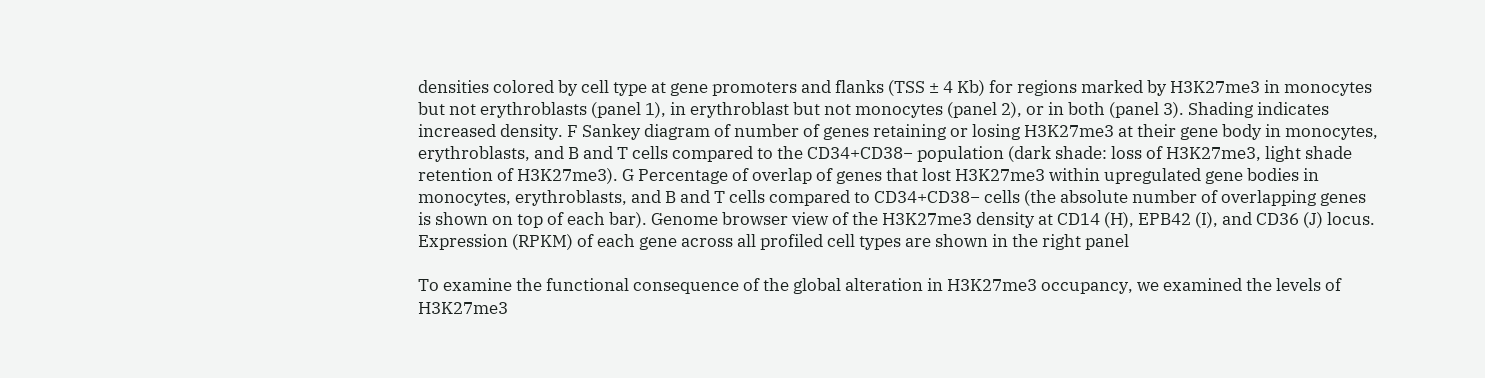densities colored by cell type at gene promoters and flanks (TSS ± 4 Kb) for regions marked by H3K27me3 in monocytes but not erythroblasts (panel 1), in erythroblast but not monocytes (panel 2), or in both (panel 3). Shading indicates increased density. F Sankey diagram of number of genes retaining or losing H3K27me3 at their gene body in monocytes, erythroblasts, and B and T cells compared to the CD34+CD38− population (dark shade: loss of H3K27me3, light shade retention of H3K27me3). G Percentage of overlap of genes that lost H3K27me3 within upregulated gene bodies in monocytes, erythroblasts, and B and T cells compared to CD34+CD38− cells (the absolute number of overlapping genes is shown on top of each bar). Genome browser view of the H3K27me3 density at CD14 (H), EPB42 (I), and CD36 (J) locus. Expression (RPKM) of each gene across all profiled cell types are shown in the right panel

To examine the functional consequence of the global alteration in H3K27me3 occupancy, we examined the levels of H3K27me3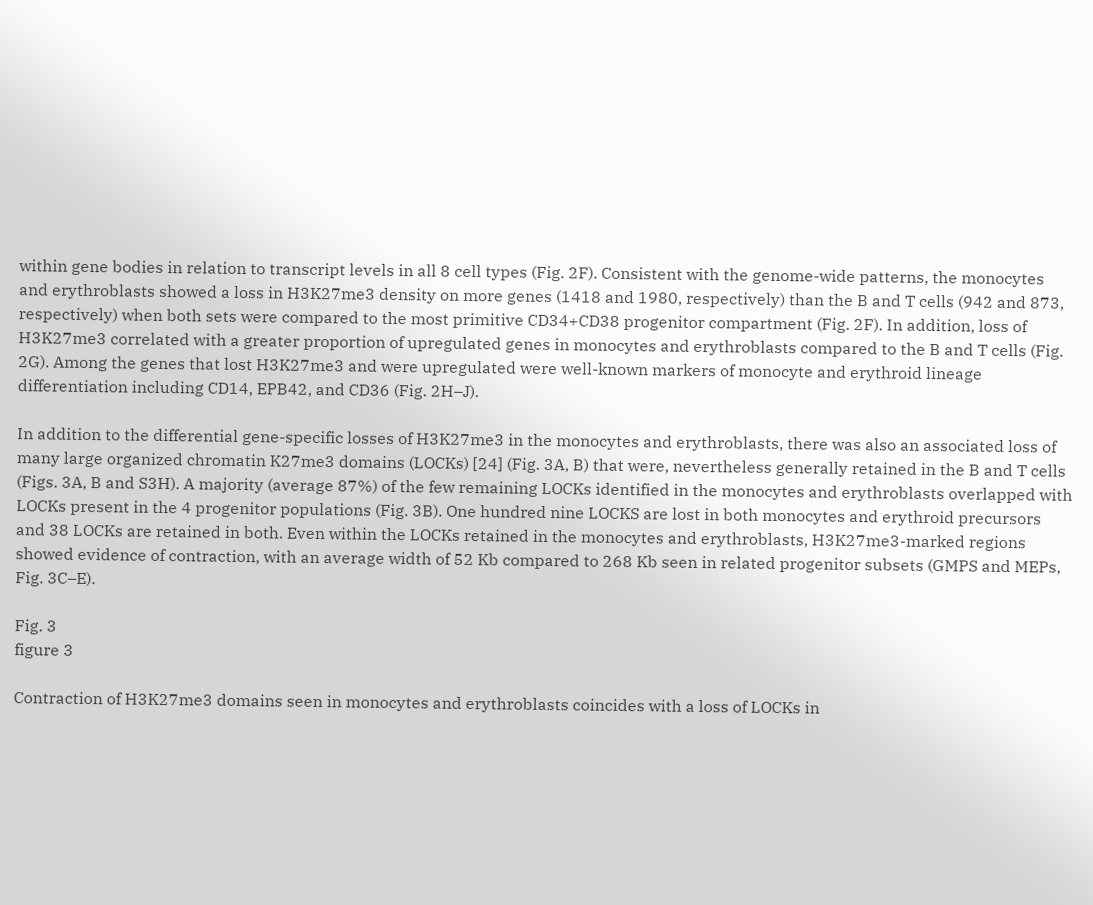within gene bodies in relation to transcript levels in all 8 cell types (Fig. 2F). Consistent with the genome-wide patterns, the monocytes and erythroblasts showed a loss in H3K27me3 density on more genes (1418 and 1980, respectively) than the B and T cells (942 and 873, respectively) when both sets were compared to the most primitive CD34+CD38 progenitor compartment (Fig. 2F). In addition, loss of H3K27me3 correlated with a greater proportion of upregulated genes in monocytes and erythroblasts compared to the B and T cells (Fig. 2G). Among the genes that lost H3K27me3 and were upregulated were well-known markers of monocyte and erythroid lineage differentiation including CD14, EPB42, and CD36 (Fig. 2H–J).

In addition to the differential gene-specific losses of H3K27me3 in the monocytes and erythroblasts, there was also an associated loss of many large organized chromatin K27me3 domains (LOCKs) [24] (Fig. 3A, B) that were, nevertheless generally retained in the B and T cells (Figs. 3A, B and S3H). A majority (average 87%) of the few remaining LOCKs identified in the monocytes and erythroblasts overlapped with LOCKs present in the 4 progenitor populations (Fig. 3B). One hundred nine LOCKS are lost in both monocytes and erythroid precursors and 38 LOCKs are retained in both. Even within the LOCKs retained in the monocytes and erythroblasts, H3K27me3-marked regions showed evidence of contraction, with an average width of 52 Kb compared to 268 Kb seen in related progenitor subsets (GMPS and MEPs, Fig. 3C–E).

Fig. 3
figure 3

Contraction of H3K27me3 domains seen in monocytes and erythroblasts coincides with a loss of LOCKs in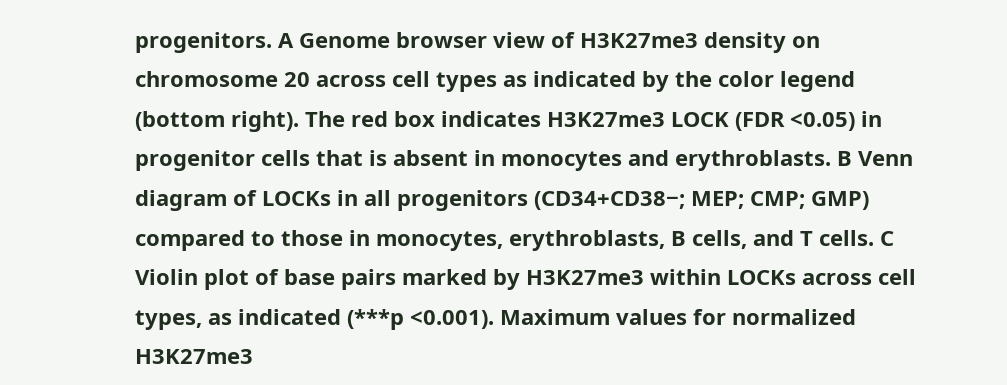progenitors. A Genome browser view of H3K27me3 density on chromosome 20 across cell types as indicated by the color legend (bottom right). The red box indicates H3K27me3 LOCK (FDR <0.05) in progenitor cells that is absent in monocytes and erythroblasts. B Venn diagram of LOCKs in all progenitors (CD34+CD38−; MEP; CMP; GMP) compared to those in monocytes, erythroblasts, B cells, and T cells. C Violin plot of base pairs marked by H3K27me3 within LOCKs across cell types, as indicated (***p <0.001). Maximum values for normalized H3K27me3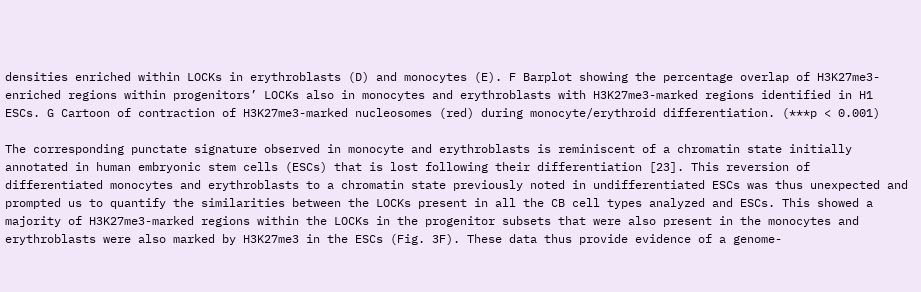densities enriched within LOCKs in erythroblasts (D) and monocytes (E). F Barplot showing the percentage overlap of H3K27me3-enriched regions within progenitors’ LOCKs also in monocytes and erythroblasts with H3K27me3-marked regions identified in H1 ESCs. G Cartoon of contraction of H3K27me3-marked nucleosomes (red) during monocyte/erythroid differentiation. (***p < 0.001)

The corresponding punctate signature observed in monocyte and erythroblasts is reminiscent of a chromatin state initially annotated in human embryonic stem cells (ESCs) that is lost following their differentiation [23]. This reversion of differentiated monocytes and erythroblasts to a chromatin state previously noted in undifferentiated ESCs was thus unexpected and prompted us to quantify the similarities between the LOCKs present in all the CB cell types analyzed and ESCs. This showed a majority of H3K27me3-marked regions within the LOCKs in the progenitor subsets that were also present in the monocytes and erythroblasts were also marked by H3K27me3 in the ESCs (Fig. 3F). These data thus provide evidence of a genome-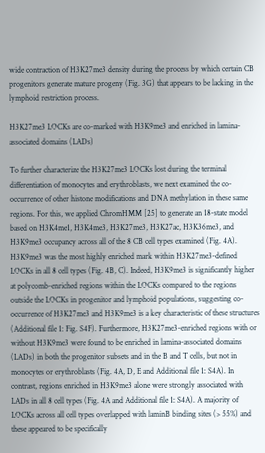wide contraction of H3K27me3 density during the process by which certain CB progenitors generate mature progeny (Fig. 3G) that appears to be lacking in the lymphoid restriction process.

H3K27me3 LOCKs are co-marked with H3K9me3 and enriched in lamina-associated domains (LADs)

To further characterize the H3K27me3 LOCKs lost during the terminal differentiation of monocytes and erythroblasts, we next examined the co-occurrence of other histone modifications and DNA methylation in these same regions. For this, we applied ChromHMM [25] to generate an 18-state model based on H3K4me1, H3K4me3, H3K27me3, H3K27ac, H3K36me3, and H3K9me3 occupancy across all of the 8 CB cell types examined (Fig. 4A). H3K9me3 was the most highly enriched mark within H3K27me3-defined LOCKs in all 8 cell types (Fig. 4B, C). Indeed, H3K9me3 is significantly higher at polycomb-enriched regions within the LOCKs compared to the regions outside the LOCKs in progenitor and lymphoid populations, suggesting co-occurrence of H3K27me3 and H3K9me3 is a key characteristic of these structures (Additional file 1: Fig. S4F). Furthermore, H3K27me3-enriched regions with or without H3K9me3 were found to be enriched in lamina-associated domains (LADs) in both the progenitor subsets and in the B and T cells, but not in monocytes or erythroblasts (Fig. 4A, D, E and Additional file 1: S4A). In contrast, regions enriched in H3K9me3 alone were strongly associated with LADs in all 8 cell types (Fig. 4A and Additional file 1: S4A). A majority of LOCKs across all cell types overlapped with laminB binding sites (> 55%) and these appeared to be specifically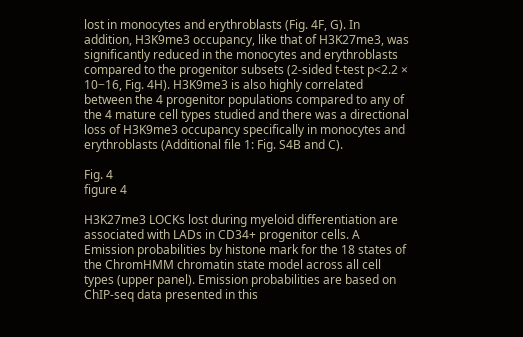lost in monocytes and erythroblasts (Fig. 4F, G). In addition, H3K9me3 occupancy, like that of H3K27me3, was significantly reduced in the monocytes and erythroblasts compared to the progenitor subsets (2-sided t-test p<2.2 × 10−16, Fig. 4H). H3K9me3 is also highly correlated between the 4 progenitor populations compared to any of the 4 mature cell types studied and there was a directional loss of H3K9me3 occupancy specifically in monocytes and erythroblasts (Additional file 1: Fig. S4B and C).

Fig. 4
figure 4

H3K27me3 LOCKs lost during myeloid differentiation are associated with LADs in CD34+ progenitor cells. A Emission probabilities by histone mark for the 18 states of the ChromHMM chromatin state model across all cell types (upper panel). Emission probabilities are based on ChIP-seq data presented in this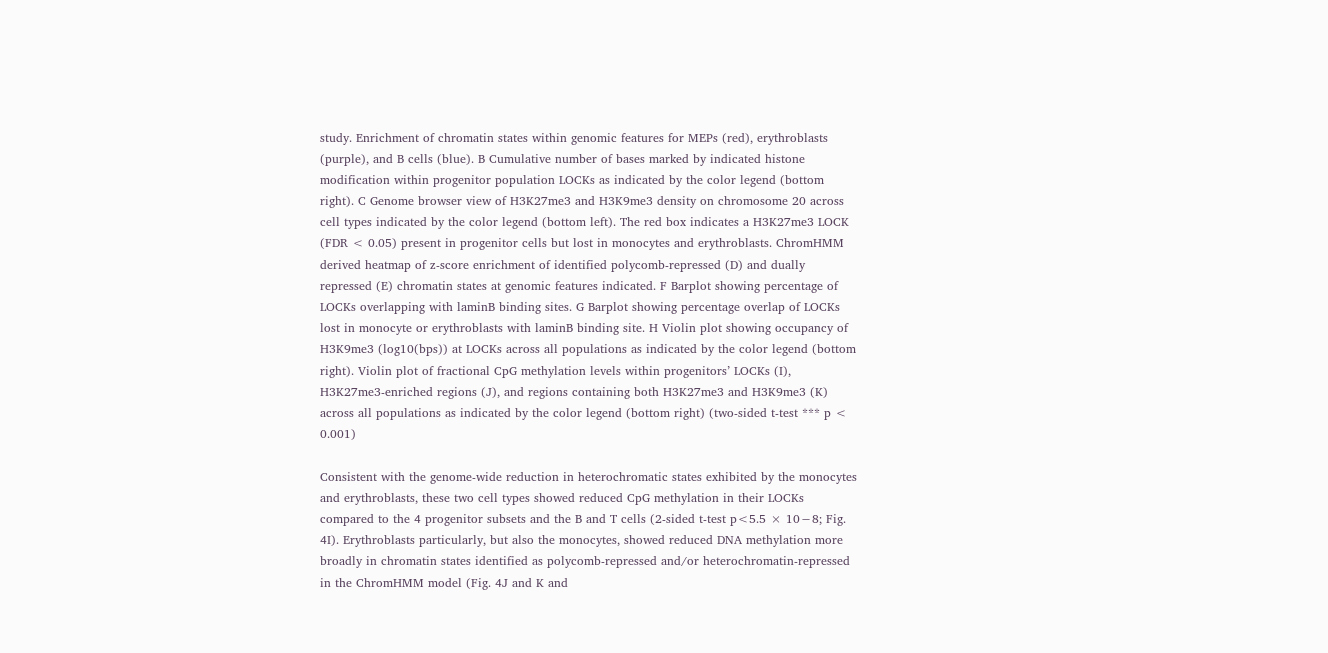study. Enrichment of chromatin states within genomic features for MEPs (red), erythroblasts (purple), and B cells (blue). B Cumulative number of bases marked by indicated histone modification within progenitor population LOCKs as indicated by the color legend (bottom right). C Genome browser view of H3K27me3 and H3K9me3 density on chromosome 20 across cell types indicated by the color legend (bottom left). The red box indicates a H3K27me3 LOCK (FDR < 0.05) present in progenitor cells but lost in monocytes and erythroblasts. ChromHMM derived heatmap of z-score enrichment of identified polycomb-repressed (D) and dually repressed (E) chromatin states at genomic features indicated. F Barplot showing percentage of LOCKs overlapping with laminB binding sites. G Barplot showing percentage overlap of LOCKs lost in monocyte or erythroblasts with laminB binding site. H Violin plot showing occupancy of H3K9me3 (log10(bps)) at LOCKs across all populations as indicated by the color legend (bottom right). Violin plot of fractional CpG methylation levels within progenitors’ LOCKs (I), H3K27me3-enriched regions (J), and regions containing both H3K27me3 and H3K9me3 (K) across all populations as indicated by the color legend (bottom right) (two-sided t-test *** p < 0.001)

Consistent with the genome-wide reduction in heterochromatic states exhibited by the monocytes and erythroblasts, these two cell types showed reduced CpG methylation in their LOCKs compared to the 4 progenitor subsets and the B and T cells (2-sided t-test p<5.5 × 10−8; Fig. 4I). Erythroblasts particularly, but also the monocytes, showed reduced DNA methylation more broadly in chromatin states identified as polycomb-repressed and/or heterochromatin-repressed in the ChromHMM model (Fig. 4J and K and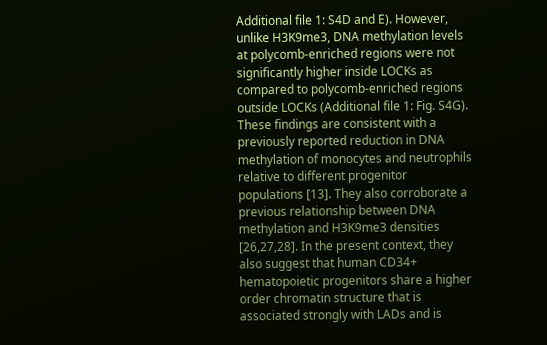Additional file 1: S4D and E). However, unlike H3K9me3, DNA methylation levels at polycomb-enriched regions were not significantly higher inside LOCKs as compared to polycomb-enriched regions outside LOCKs (Additional file 1: Fig. S4G). These findings are consistent with a previously reported reduction in DNA methylation of monocytes and neutrophils relative to different progenitor populations [13]. They also corroborate a previous relationship between DNA methylation and H3K9me3 densities [26,27,28]. In the present context, they also suggest that human CD34+ hematopoietic progenitors share a higher order chromatin structure that is associated strongly with LADs and is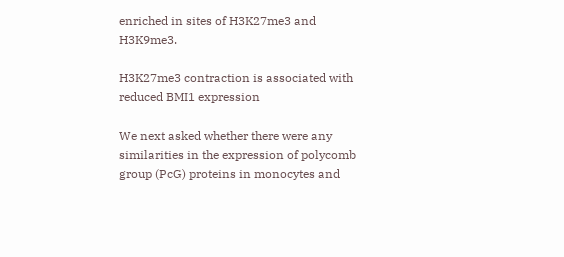enriched in sites of H3K27me3 and H3K9me3.

H3K27me3 contraction is associated with reduced BMI1 expression

We next asked whether there were any similarities in the expression of polycomb group (PcG) proteins in monocytes and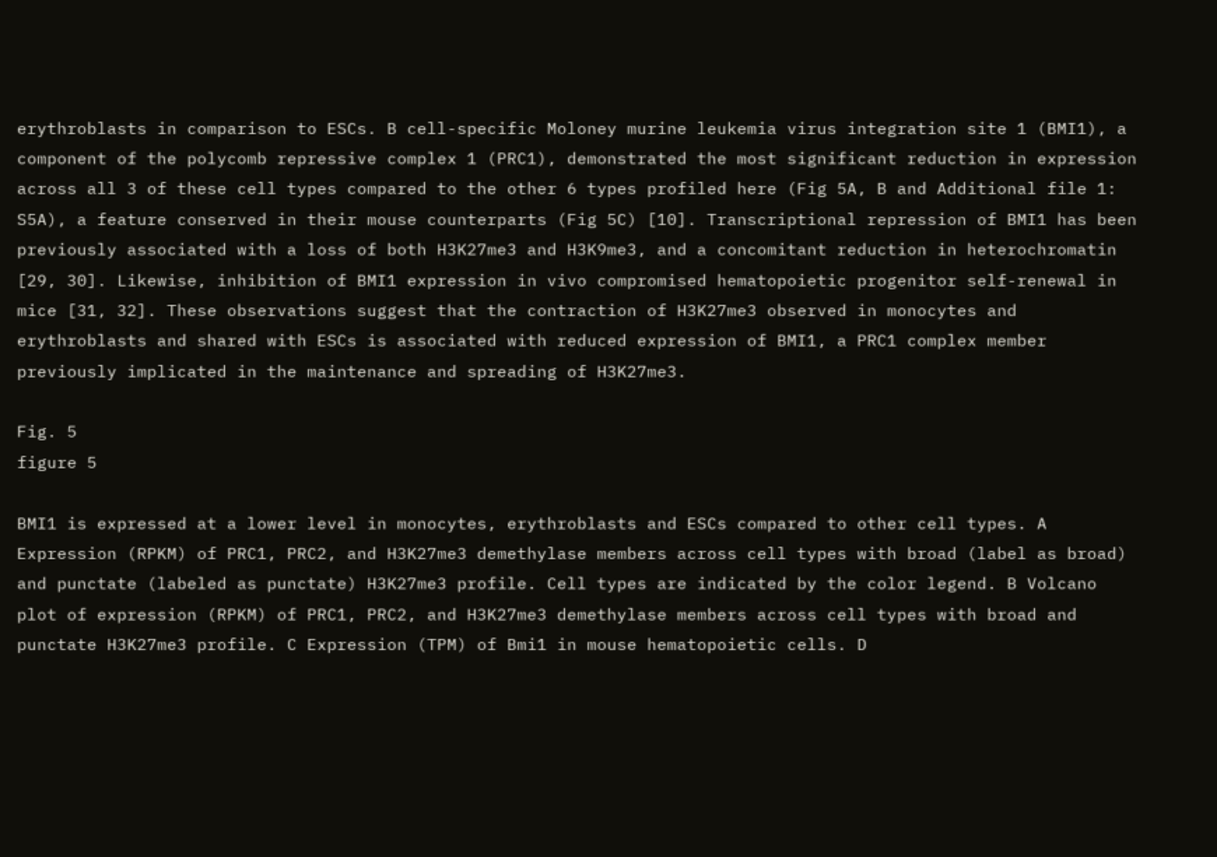erythroblasts in comparison to ESCs. B cell-specific Moloney murine leukemia virus integration site 1 (BMI1), a component of the polycomb repressive complex 1 (PRC1), demonstrated the most significant reduction in expression across all 3 of these cell types compared to the other 6 types profiled here (Fig 5A, B and Additional file 1: S5A), a feature conserved in their mouse counterparts (Fig 5C) [10]. Transcriptional repression of BMI1 has been previously associated with a loss of both H3K27me3 and H3K9me3, and a concomitant reduction in heterochromatin [29, 30]. Likewise, inhibition of BMI1 expression in vivo compromised hematopoietic progenitor self-renewal in mice [31, 32]. These observations suggest that the contraction of H3K27me3 observed in monocytes and erythroblasts and shared with ESCs is associated with reduced expression of BMI1, a PRC1 complex member previously implicated in the maintenance and spreading of H3K27me3.

Fig. 5
figure 5

BMI1 is expressed at a lower level in monocytes, erythroblasts and ESCs compared to other cell types. A Expression (RPKM) of PRC1, PRC2, and H3K27me3 demethylase members across cell types with broad (label as broad) and punctate (labeled as punctate) H3K27me3 profile. Cell types are indicated by the color legend. B Volcano plot of expression (RPKM) of PRC1, PRC2, and H3K27me3 demethylase members across cell types with broad and punctate H3K27me3 profile. C Expression (TPM) of Bmi1 in mouse hematopoietic cells. D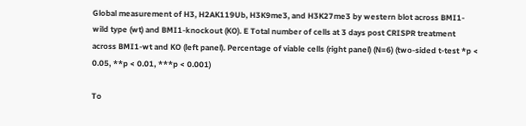Global measurement of H3, H2AK119Ub, H3K9me3, and H3K27me3 by western blot across BMI1-wild type (wt) and BMI1-knockout (KO). E Total number of cells at 3 days post CRISPR treatment across BMI1-wt and KO (left panel). Percentage of viable cells (right panel) (N=6) (two-sided t-test *p < 0.05, **p < 0.01, ***p < 0.001)

To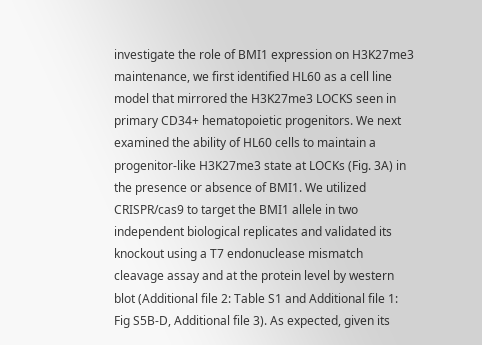investigate the role of BMI1 expression on H3K27me3 maintenance, we first identified HL60 as a cell line model that mirrored the H3K27me3 LOCKS seen in primary CD34+ hematopoietic progenitors. We next examined the ability of HL60 cells to maintain a progenitor-like H3K27me3 state at LOCKs (Fig. 3A) in the presence or absence of BMI1. We utilized CRISPR/cas9 to target the BMI1 allele in two independent biological replicates and validated its knockout using a T7 endonuclease mismatch cleavage assay and at the protein level by western blot (Additional file 2: Table S1 and Additional file 1: Fig S5B-D, Additional file 3). As expected, given its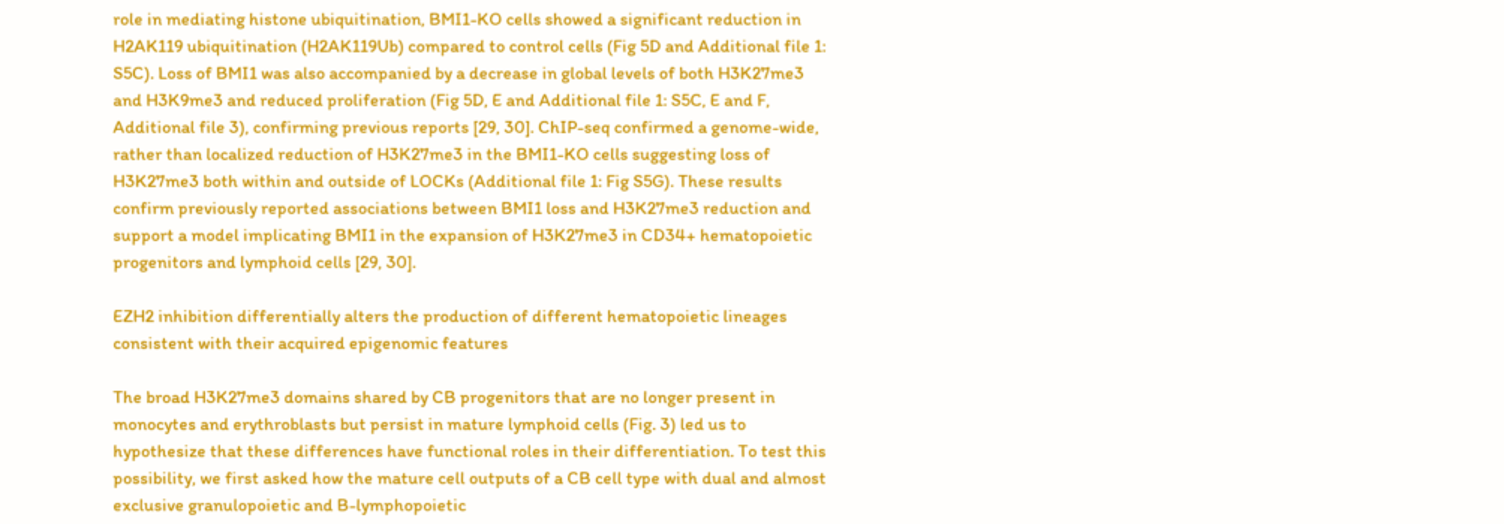role in mediating histone ubiquitination, BMI1-KO cells showed a significant reduction in H2AK119 ubiquitination (H2AK119Ub) compared to control cells (Fig 5D and Additional file 1: S5C). Loss of BMI1 was also accompanied by a decrease in global levels of both H3K27me3 and H3K9me3 and reduced proliferation (Fig 5D, E and Additional file 1: S5C, E and F, Additional file 3), confirming previous reports [29, 30]. ChIP-seq confirmed a genome-wide, rather than localized reduction of H3K27me3 in the BMI1-KO cells suggesting loss of H3K27me3 both within and outside of LOCKs (Additional file 1: Fig S5G). These results confirm previously reported associations between BMI1 loss and H3K27me3 reduction and support a model implicating BMI1 in the expansion of H3K27me3 in CD34+ hematopoietic progenitors and lymphoid cells [29, 30].

EZH2 inhibition differentially alters the production of different hematopoietic lineages consistent with their acquired epigenomic features

The broad H3K27me3 domains shared by CB progenitors that are no longer present in monocytes and erythroblasts but persist in mature lymphoid cells (Fig. 3) led us to hypothesize that these differences have functional roles in their differentiation. To test this possibility, we first asked how the mature cell outputs of a CB cell type with dual and almost exclusive granulopoietic and B-lymphopoietic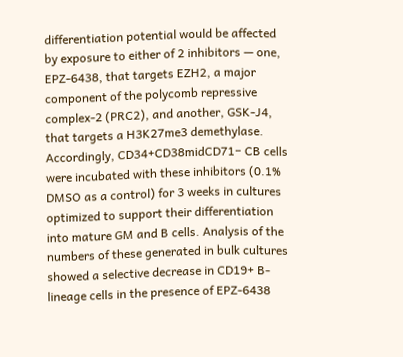differentiation potential would be affected by exposure to either of 2 inhibitors — one, EPZ-6438, that targets EZH2, a major component of the polycomb repressive complex-2 (PRC2), and another, GSK-J4, that targets a H3K27me3 demethylase. Accordingly, CD34+CD38midCD71− CB cells were incubated with these inhibitors (0.1% DMSO as a control) for 3 weeks in cultures optimized to support their differentiation into mature GM and B cells. Analysis of the numbers of these generated in bulk cultures showed a selective decrease in CD19+ B-lineage cells in the presence of EPZ-6438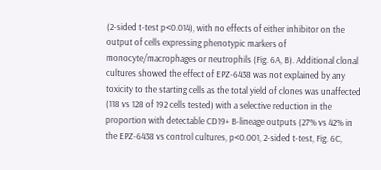(2-sided t-test p<0.014), with no effects of either inhibitor on the output of cells expressing phenotypic markers of monocyte/macrophages or neutrophils (Fig. 6A, B). Additional clonal cultures showed the effect of EPZ-6438 was not explained by any toxicity to the starting cells as the total yield of clones was unaffected (118 vs 128 of 192 cells tested) with a selective reduction in the proportion with detectable CD19+ B-lineage outputs (27% vs 42% in the EPZ-6438 vs control cultures, p<0.001, 2-sided t-test, Fig. 6C,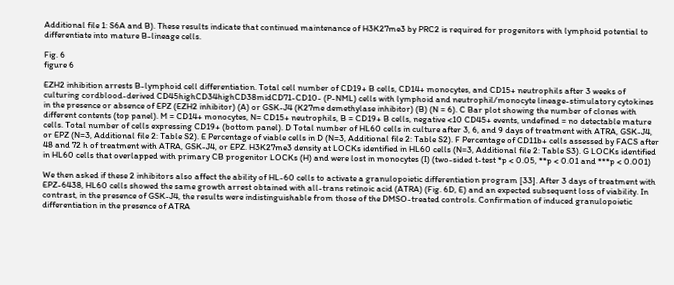Additional file 1: S6A and B). These results indicate that continued maintenance of H3K27me3 by PRC2 is required for progenitors with lymphoid potential to differentiate into mature B-lineage cells.

Fig. 6
figure 6

EZH2 inhibition arrests B-lymphoid cell differentiation. Total cell number of CD19+ B cells, CD14+ monocytes, and CD15+ neutrophils after 3 weeks of culturing cordblood-derived CD45highCD34highCD38midCD71-CD10- (P-NML) cells with lymphoid and neutrophil/monocyte lineage-stimulatory cytokines in the presence or absence of EPZ (EZH2 inhibitor) (A) or GSK-J4 (K27me demethylase inhibitor) (B) (N = 6). C Bar plot showing the number of clones with different contents (top panel). M = CD14+ monocytes, N= CD15+ neutrophils, B = CD19+ B cells, negative <10 CD45+ events, undefined = no detectable mature cells. Total number of cells expressing CD19+ (bottom panel). D Total number of HL60 cells in culture after 3, 6, and 9 days of treatment with ATRA, GSK-J4, or EPZ (N=3, Additional file 2: Table S2). E Percentage of viable cells in D (N=3, Additional file 2: Table S2). F Percentage of CD11b+ cells assessed by FACS after 48 and 72 h of treatment with ATRA, GSK-J4, or EPZ. H3K27me3 density at LOCKs identified in HL60 cells (N=3, Additional file 2: Table S3). G LOCKs identified in HL60 cells that overlapped with primary CB progenitor LOCKs (H) and were lost in monocytes (I) (two-sided t-test *p < 0.05, **p < 0.01 and ***p < 0.001)

We then asked if these 2 inhibitors also affect the ability of HL-60 cells to activate a granulopoietic differentiation program [33]. After 3 days of treatment with EPZ-6438, HL60 cells showed the same growth arrest obtained with all-trans retinoic acid (ATRA) (Fig. 6D, E) and an expected subsequent loss of viability. In contrast, in the presence of GSK-J4, the results were indistinguishable from those of the DMSO-treated controls. Confirmation of induced granulopoietic differentiation in the presence of ATRA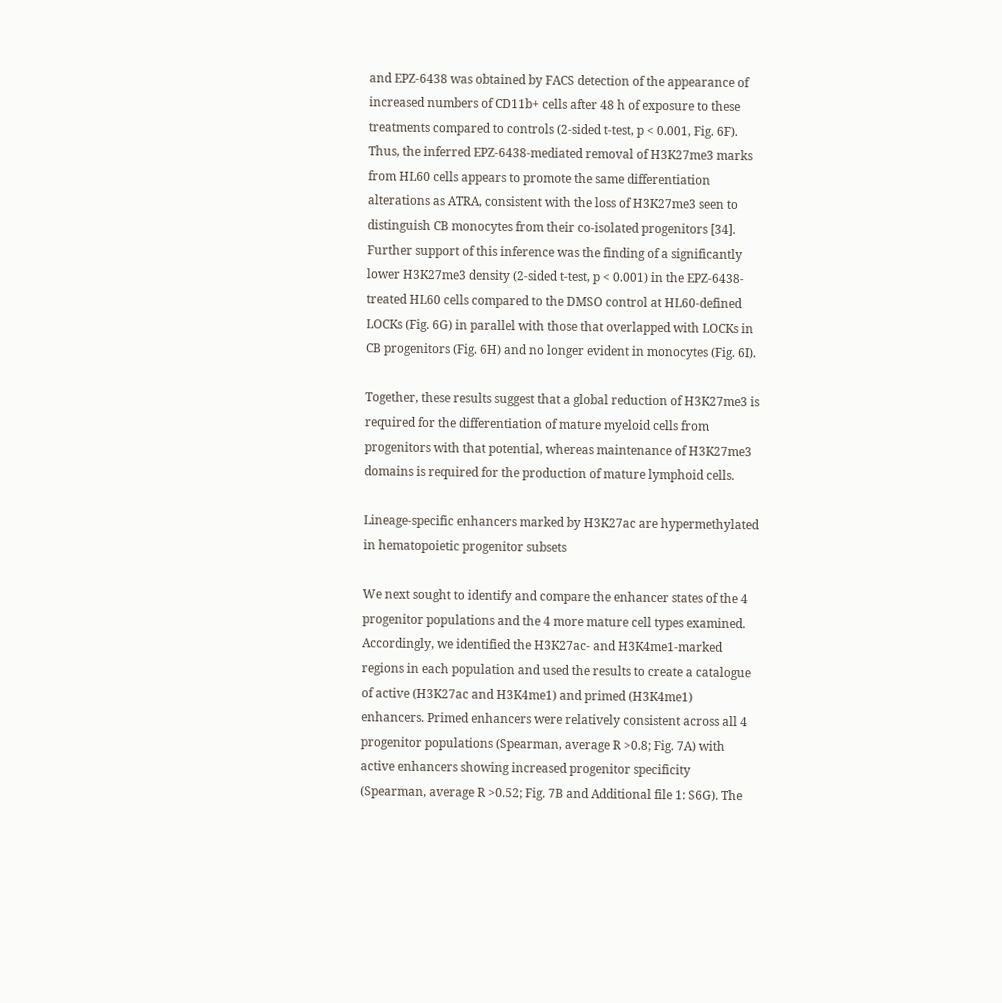and EPZ-6438 was obtained by FACS detection of the appearance of increased numbers of CD11b+ cells after 48 h of exposure to these treatments compared to controls (2-sided t-test, p < 0.001, Fig. 6F). Thus, the inferred EPZ-6438-mediated removal of H3K27me3 marks from HL60 cells appears to promote the same differentiation alterations as ATRA, consistent with the loss of H3K27me3 seen to distinguish CB monocytes from their co-isolated progenitors [34]. Further support of this inference was the finding of a significantly lower H3K27me3 density (2-sided t-test, p < 0.001) in the EPZ-6438-treated HL60 cells compared to the DMSO control at HL60-defined LOCKs (Fig. 6G) in parallel with those that overlapped with LOCKs in CB progenitors (Fig. 6H) and no longer evident in monocytes (Fig. 6I).

Together, these results suggest that a global reduction of H3K27me3 is required for the differentiation of mature myeloid cells from progenitors with that potential, whereas maintenance of H3K27me3 domains is required for the production of mature lymphoid cells.

Lineage-specific enhancers marked by H3K27ac are hypermethylated in hematopoietic progenitor subsets

We next sought to identify and compare the enhancer states of the 4 progenitor populations and the 4 more mature cell types examined. Accordingly, we identified the H3K27ac- and H3K4me1-marked regions in each population and used the results to create a catalogue of active (H3K27ac and H3K4me1) and primed (H3K4me1) enhancers. Primed enhancers were relatively consistent across all 4 progenitor populations (Spearman, average R >0.8; Fig. 7A) with active enhancers showing increased progenitor specificity (Spearman, average R >0.52; Fig. 7B and Additional file 1: S6G). The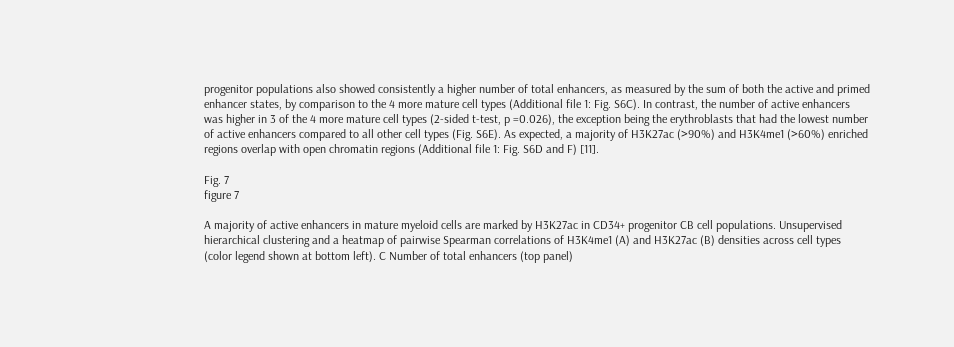progenitor populations also showed consistently a higher number of total enhancers, as measured by the sum of both the active and primed enhancer states, by comparison to the 4 more mature cell types (Additional file 1: Fig. S6C). In contrast, the number of active enhancers was higher in 3 of the 4 more mature cell types (2-sided t-test, p =0.026), the exception being the erythroblasts that had the lowest number of active enhancers compared to all other cell types (Fig. S6E). As expected, a majority of H3K27ac (>90%) and H3K4me1 (>60%) enriched regions overlap with open chromatin regions (Additional file 1: Fig. S6D and F) [11].

Fig. 7
figure 7

A majority of active enhancers in mature myeloid cells are marked by H3K27ac in CD34+ progenitor CB cell populations. Unsupervised hierarchical clustering and a heatmap of pairwise Spearman correlations of H3K4me1 (A) and H3K27ac (B) densities across cell types (color legend shown at bottom left). C Number of total enhancers (top panel)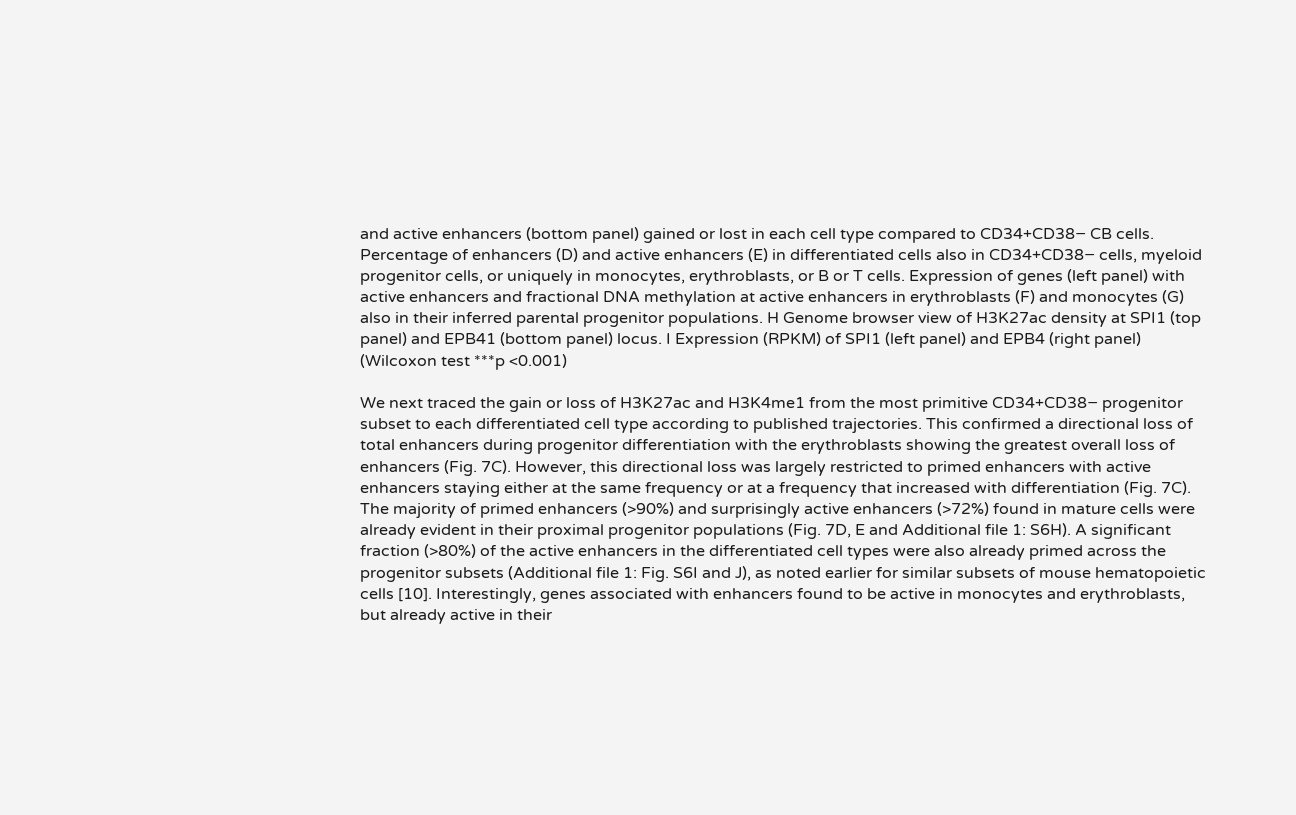and active enhancers (bottom panel) gained or lost in each cell type compared to CD34+CD38− CB cells. Percentage of enhancers (D) and active enhancers (E) in differentiated cells also in CD34+CD38− cells, myeloid progenitor cells, or uniquely in monocytes, erythroblasts, or B or T cells. Expression of genes (left panel) with active enhancers and fractional DNA methylation at active enhancers in erythroblasts (F) and monocytes (G) also in their inferred parental progenitor populations. H Genome browser view of H3K27ac density at SPI1 (top panel) and EPB41 (bottom panel) locus. I Expression (RPKM) of SPI1 (left panel) and EPB4 (right panel) (Wilcoxon test ***p <0.001)

We next traced the gain or loss of H3K27ac and H3K4me1 from the most primitive CD34+CD38− progenitor subset to each differentiated cell type according to published trajectories. This confirmed a directional loss of total enhancers during progenitor differentiation with the erythroblasts showing the greatest overall loss of enhancers (Fig. 7C). However, this directional loss was largely restricted to primed enhancers with active enhancers staying either at the same frequency or at a frequency that increased with differentiation (Fig. 7C). The majority of primed enhancers (>90%) and surprisingly active enhancers (>72%) found in mature cells were already evident in their proximal progenitor populations (Fig. 7D, E and Additional file 1: S6H). A significant fraction (>80%) of the active enhancers in the differentiated cell types were also already primed across the progenitor subsets (Additional file 1: Fig. S6I and J), as noted earlier for similar subsets of mouse hematopoietic cells [10]. Interestingly, genes associated with enhancers found to be active in monocytes and erythroblasts, but already active in their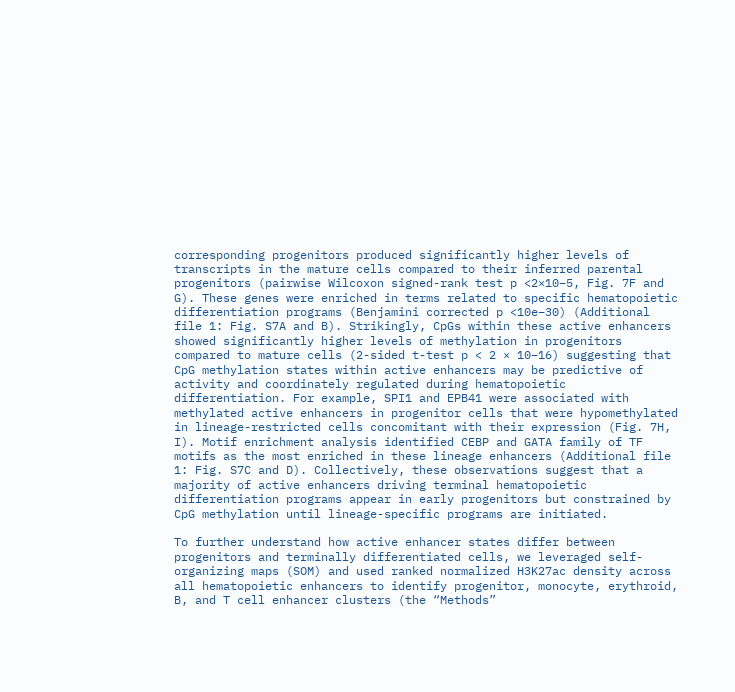corresponding progenitors produced significantly higher levels of transcripts in the mature cells compared to their inferred parental progenitors (pairwise Wilcoxon signed-rank test p <2×10−5, Fig. 7F and G). These genes were enriched in terms related to specific hematopoietic differentiation programs (Benjamini corrected p <10e−30) (Additional file 1: Fig. S7A and B). Strikingly, CpGs within these active enhancers showed significantly higher levels of methylation in progenitors compared to mature cells (2-sided t-test p < 2 × 10−16) suggesting that CpG methylation states within active enhancers may be predictive of activity and coordinately regulated during hematopoietic differentiation. For example, SPI1 and EPB41 were associated with methylated active enhancers in progenitor cells that were hypomethylated in lineage-restricted cells concomitant with their expression (Fig. 7H, I). Motif enrichment analysis identified CEBP and GATA family of TF motifs as the most enriched in these lineage enhancers (Additional file 1: Fig. S7C and D). Collectively, these observations suggest that a majority of active enhancers driving terminal hematopoietic differentiation programs appear in early progenitors but constrained by CpG methylation until lineage-specific programs are initiated.

To further understand how active enhancer states differ between progenitors and terminally differentiated cells, we leveraged self-organizing maps (SOM) and used ranked normalized H3K27ac density across all hematopoietic enhancers to identify progenitor, monocyte, erythroid, B, and T cell enhancer clusters (the “Methods”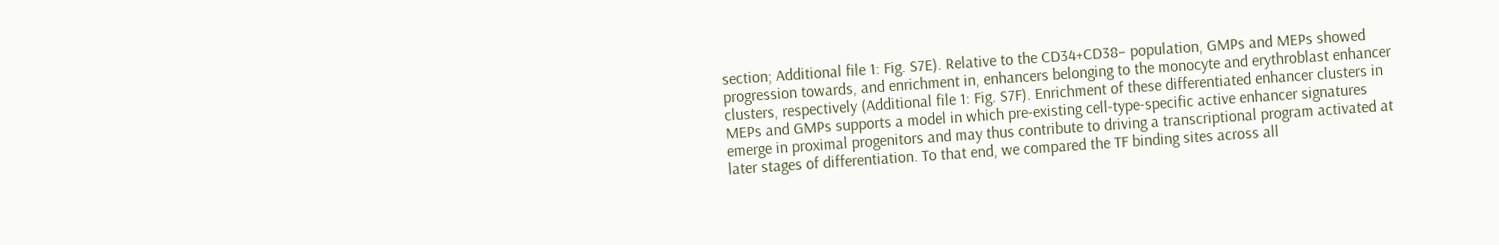section; Additional file 1: Fig. S7E). Relative to the CD34+CD38− population, GMPs and MEPs showed progression towards, and enrichment in, enhancers belonging to the monocyte and erythroblast enhancer clusters, respectively (Additional file 1: Fig. S7F). Enrichment of these differentiated enhancer clusters in MEPs and GMPs supports a model in which pre-existing cell-type-specific active enhancer signatures emerge in proximal progenitors and may thus contribute to driving a transcriptional program activated at later stages of differentiation. To that end, we compared the TF binding sites across all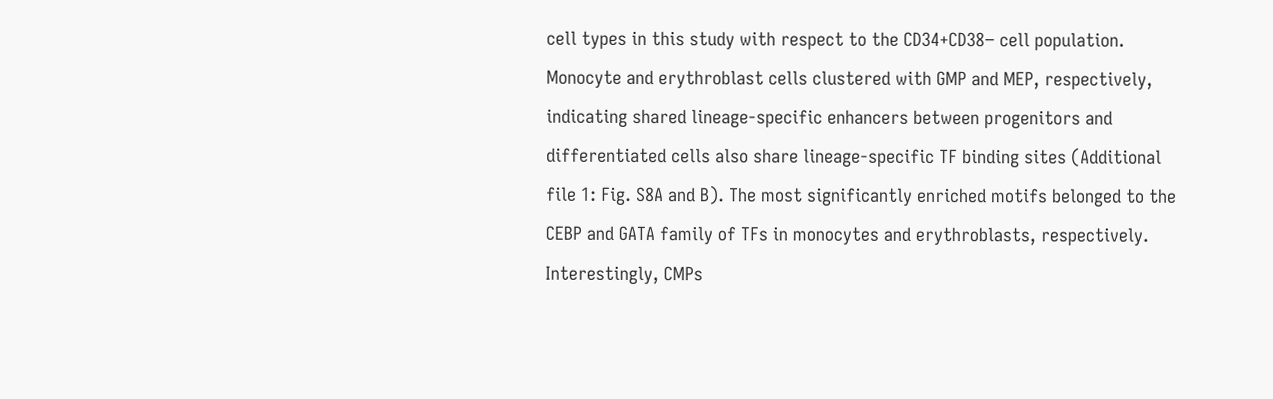cell types in this study with respect to the CD34+CD38− cell population. Monocyte and erythroblast cells clustered with GMP and MEP, respectively, indicating shared lineage-specific enhancers between progenitors and differentiated cells also share lineage-specific TF binding sites (Additional file 1: Fig. S8A and B). The most significantly enriched motifs belonged to the CEBP and GATA family of TFs in monocytes and erythroblasts, respectively. Interestingly, CMPs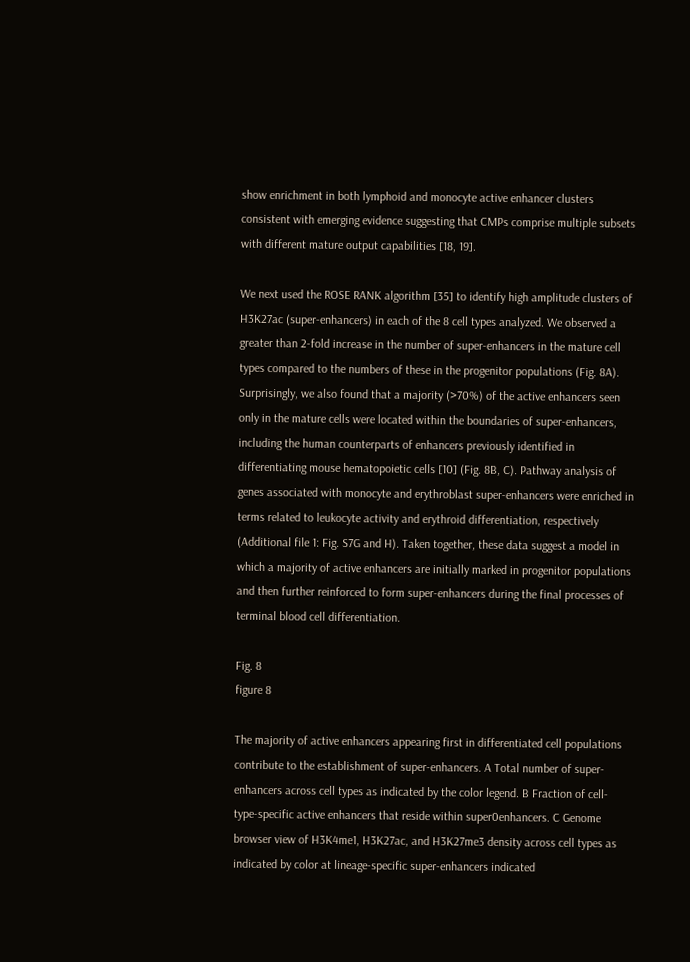show enrichment in both lymphoid and monocyte active enhancer clusters consistent with emerging evidence suggesting that CMPs comprise multiple subsets with different mature output capabilities [18, 19].

We next used the ROSE RANK algorithm [35] to identify high amplitude clusters of H3K27ac (super-enhancers) in each of the 8 cell types analyzed. We observed a greater than 2-fold increase in the number of super-enhancers in the mature cell types compared to the numbers of these in the progenitor populations (Fig. 8A). Surprisingly, we also found that a majority (>70%) of the active enhancers seen only in the mature cells were located within the boundaries of super-enhancers, including the human counterparts of enhancers previously identified in differentiating mouse hematopoietic cells [10] (Fig. 8B, C). Pathway analysis of genes associated with monocyte and erythroblast super-enhancers were enriched in terms related to leukocyte activity and erythroid differentiation, respectively (Additional file 1: Fig. S7G and H). Taken together, these data suggest a model in which a majority of active enhancers are initially marked in progenitor populations and then further reinforced to form super-enhancers during the final processes of terminal blood cell differentiation.

Fig. 8
figure 8

The majority of active enhancers appearing first in differentiated cell populations contribute to the establishment of super-enhancers. A Total number of super-enhancers across cell types as indicated by the color legend. B Fraction of cell-type-specific active enhancers that reside within super0enhancers. C Genome browser view of H3K4me1, H3K27ac, and H3K27me3 density across cell types as indicated by color at lineage-specific super-enhancers indicated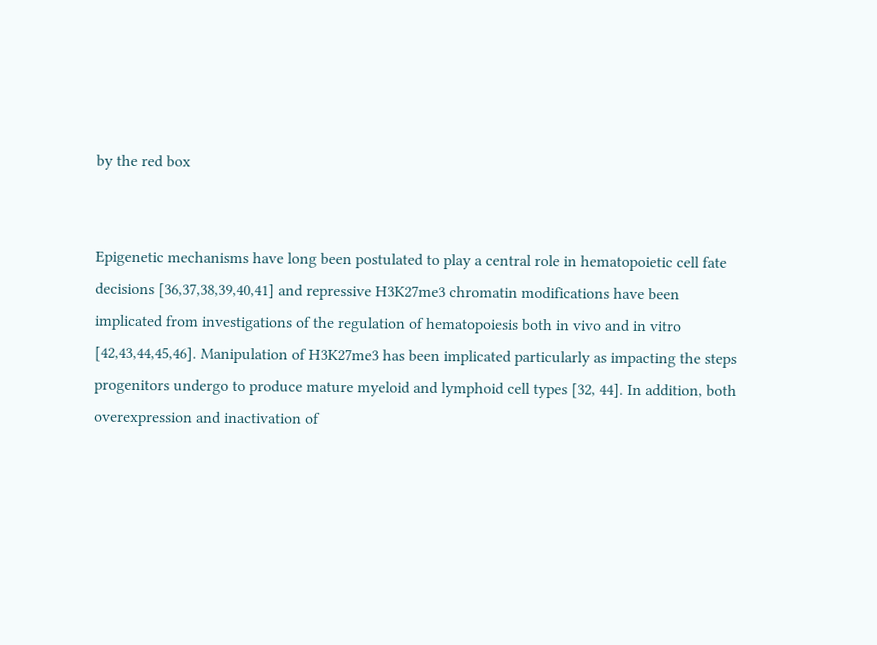by the red box


Epigenetic mechanisms have long been postulated to play a central role in hematopoietic cell fate decisions [36,37,38,39,40,41] and repressive H3K27me3 chromatin modifications have been implicated from investigations of the regulation of hematopoiesis both in vivo and in vitro [42,43,44,45,46]. Manipulation of H3K27me3 has been implicated particularly as impacting the steps progenitors undergo to produce mature myeloid and lymphoid cell types [32, 44]. In addition, both overexpression and inactivation of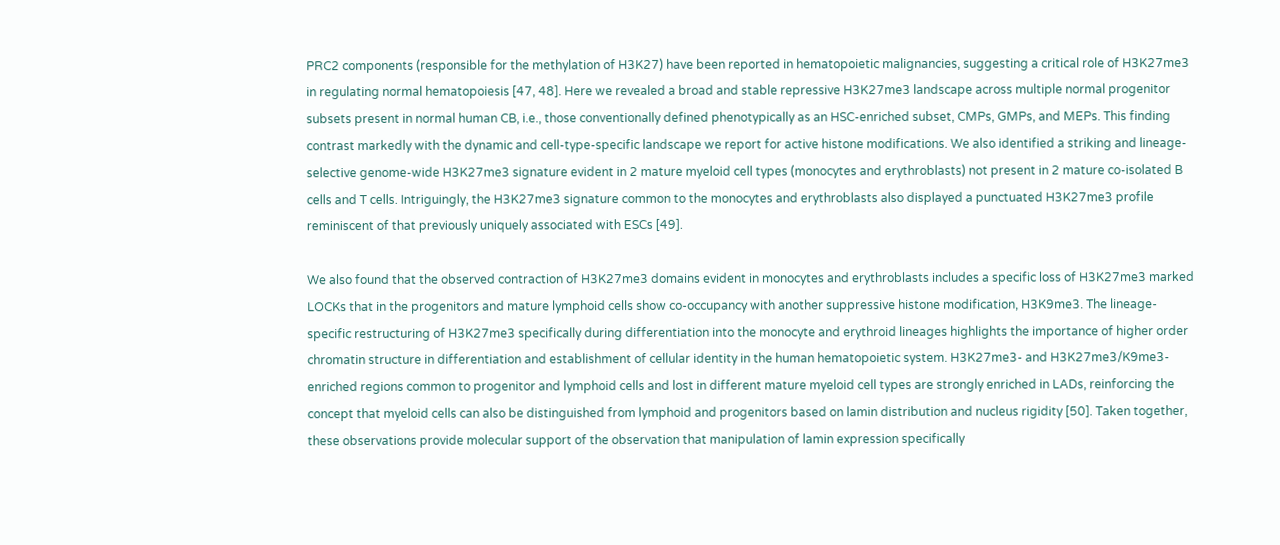PRC2 components (responsible for the methylation of H3K27) have been reported in hematopoietic malignancies, suggesting a critical role of H3K27me3 in regulating normal hematopoiesis [47, 48]. Here we revealed a broad and stable repressive H3K27me3 landscape across multiple normal progenitor subsets present in normal human CB, i.e., those conventionally defined phenotypically as an HSC-enriched subset, CMPs, GMPs, and MEPs. This finding contrast markedly with the dynamic and cell-type-specific landscape we report for active histone modifications. We also identified a striking and lineage-selective genome-wide H3K27me3 signature evident in 2 mature myeloid cell types (monocytes and erythroblasts) not present in 2 mature co-isolated B cells and T cells. Intriguingly, the H3K27me3 signature common to the monocytes and erythroblasts also displayed a punctuated H3K27me3 profile reminiscent of that previously uniquely associated with ESCs [49].

We also found that the observed contraction of H3K27me3 domains evident in monocytes and erythroblasts includes a specific loss of H3K27me3 marked LOCKs that in the progenitors and mature lymphoid cells show co-occupancy with another suppressive histone modification, H3K9me3. The lineage-specific restructuring of H3K27me3 specifically during differentiation into the monocyte and erythroid lineages highlights the importance of higher order chromatin structure in differentiation and establishment of cellular identity in the human hematopoietic system. H3K27me3- and H3K27me3/K9me3-enriched regions common to progenitor and lymphoid cells and lost in different mature myeloid cell types are strongly enriched in LADs, reinforcing the concept that myeloid cells can also be distinguished from lymphoid and progenitors based on lamin distribution and nucleus rigidity [50]. Taken together, these observations provide molecular support of the observation that manipulation of lamin expression specifically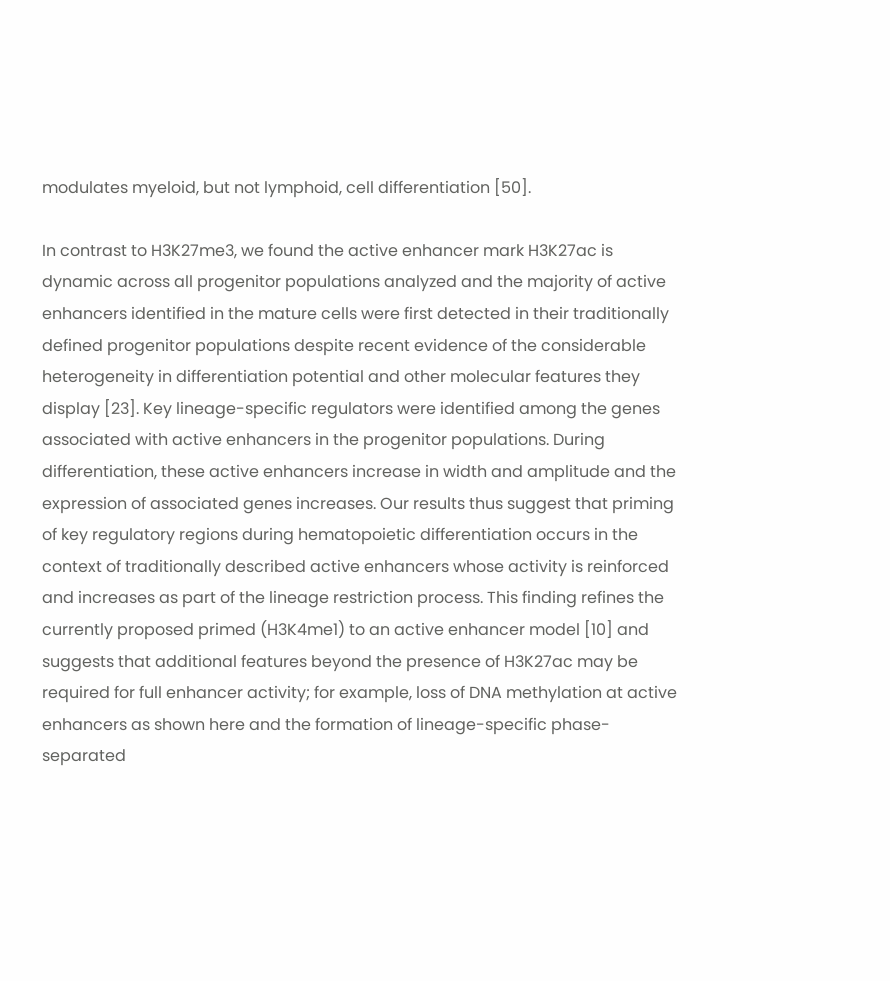modulates myeloid, but not lymphoid, cell differentiation [50].

In contrast to H3K27me3, we found the active enhancer mark H3K27ac is dynamic across all progenitor populations analyzed and the majority of active enhancers identified in the mature cells were first detected in their traditionally defined progenitor populations despite recent evidence of the considerable heterogeneity in differentiation potential and other molecular features they display [23]. Key lineage-specific regulators were identified among the genes associated with active enhancers in the progenitor populations. During differentiation, these active enhancers increase in width and amplitude and the expression of associated genes increases. Our results thus suggest that priming of key regulatory regions during hematopoietic differentiation occurs in the context of traditionally described active enhancers whose activity is reinforced and increases as part of the lineage restriction process. This finding refines the currently proposed primed (H3K4me1) to an active enhancer model [10] and suggests that additional features beyond the presence of H3K27ac may be required for full enhancer activity; for example, loss of DNA methylation at active enhancers as shown here and the formation of lineage-specific phase-separated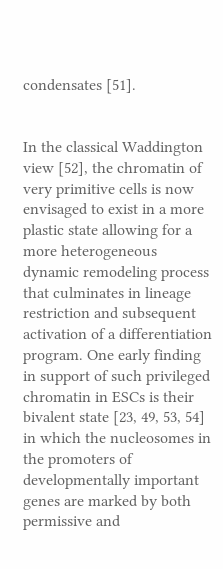condensates [51].


In the classical Waddington view [52], the chromatin of very primitive cells is now envisaged to exist in a more plastic state allowing for a more heterogeneous dynamic remodeling process that culminates in lineage restriction and subsequent activation of a differentiation program. One early finding in support of such privileged chromatin in ESCs is their bivalent state [23, 49, 53, 54] in which the nucleosomes in the promoters of developmentally important genes are marked by both permissive and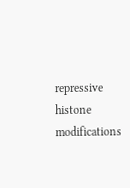repressive histone modifications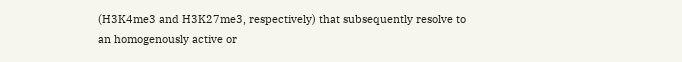(H3K4me3 and H3K27me3, respectively) that subsequently resolve to an homogenously active or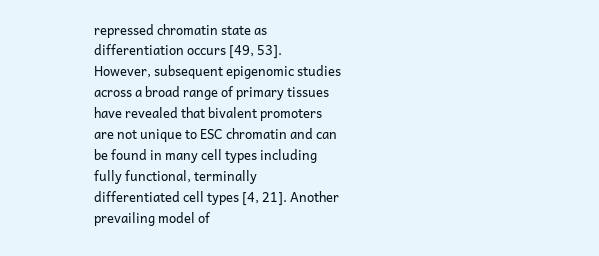repressed chromatin state as differentiation occurs [49, 53]. However, subsequent epigenomic studies across a broad range of primary tissues have revealed that bivalent promoters are not unique to ESC chromatin and can be found in many cell types including fully functional, terminally differentiated cell types [4, 21]. Another prevailing model of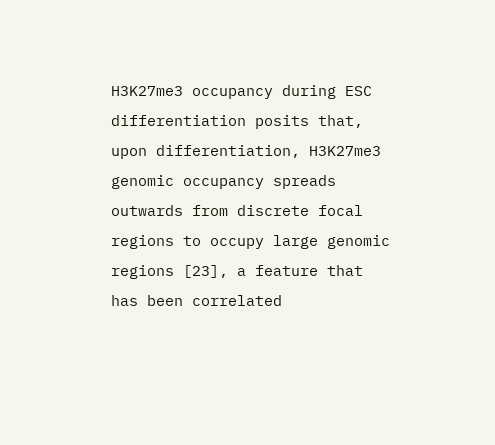H3K27me3 occupancy during ESC differentiation posits that, upon differentiation, H3K27me3 genomic occupancy spreads outwards from discrete focal regions to occupy large genomic regions [23], a feature that has been correlated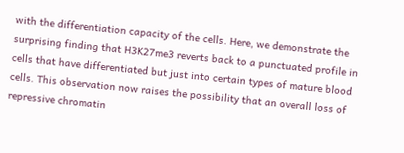with the differentiation capacity of the cells. Here, we demonstrate the surprising finding that H3K27me3 reverts back to a punctuated profile in cells that have differentiated but just into certain types of mature blood cells. This observation now raises the possibility that an overall loss of repressive chromatin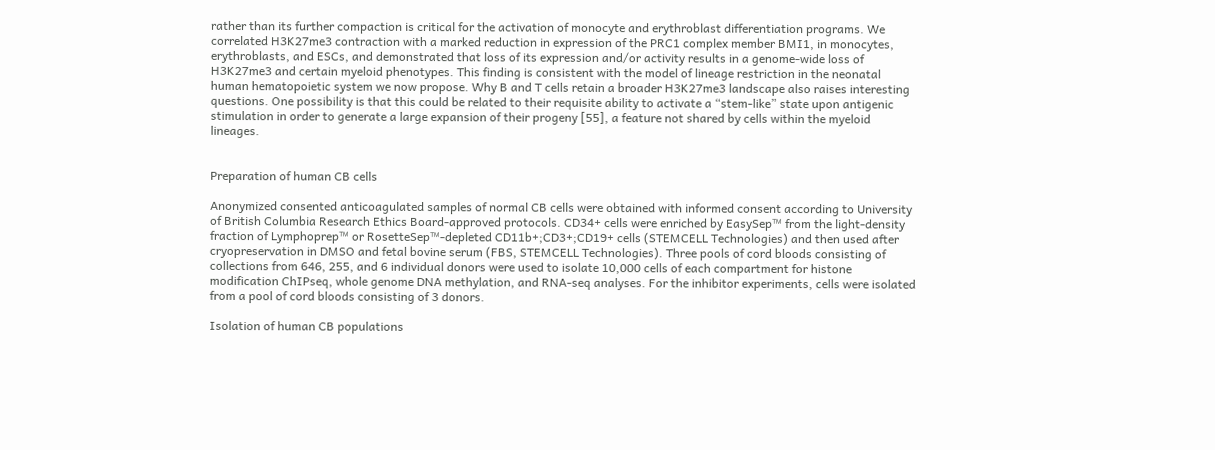rather than its further compaction is critical for the activation of monocyte and erythroblast differentiation programs. We correlated H3K27me3 contraction with a marked reduction in expression of the PRC1 complex member BMI1, in monocytes, erythroblasts, and ESCs, and demonstrated that loss of its expression and/or activity results in a genome-wide loss of H3K27me3 and certain myeloid phenotypes. This finding is consistent with the model of lineage restriction in the neonatal human hematopoietic system we now propose. Why B and T cells retain a broader H3K27me3 landscape also raises interesting questions. One possibility is that this could be related to their requisite ability to activate a “stem-like” state upon antigenic stimulation in order to generate a large expansion of their progeny [55], a feature not shared by cells within the myeloid lineages.


Preparation of human CB cells

Anonymized consented anticoagulated samples of normal CB cells were obtained with informed consent according to University of British Columbia Research Ethics Board-approved protocols. CD34+ cells were enriched by EasySep™ from the light-density fraction of Lymphoprep™ or RosetteSep™-depleted CD11b+;CD3+;CD19+ cells (STEMCELL Technologies) and then used after cryopreservation in DMSO and fetal bovine serum (FBS, STEMCELL Technologies). Three pools of cord bloods consisting of collections from 646, 255, and 6 individual donors were used to isolate 10,000 cells of each compartment for histone modification ChIPseq, whole genome DNA methylation, and RNA-seq analyses. For the inhibitor experiments, cells were isolated from a pool of cord bloods consisting of 3 donors.

Isolation of human CB populations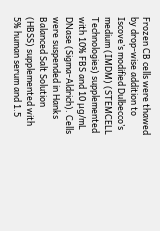Frozen CB cells were thawed by drop-wise addition to Iscove’s modified Dulbecco’s medium (IMDM) (STEMCELL Technologies) supplemented with 10% FBS and 10 μg/mL DNase (Sigma-Aldrich). Cells were suspended in Hanks Balanced Salt Solution (HBSS) supplemented with 5% human serum and 1.5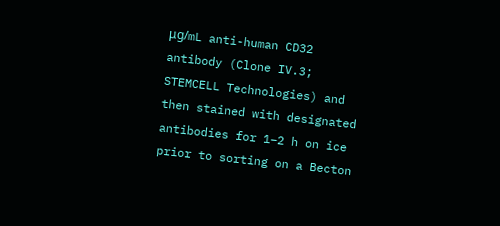μg/mL anti-human CD32 antibody (Clone IV.3; STEMCELL Technologies) and then stained with designated antibodies for 1–2 h on ice prior to sorting on a Becton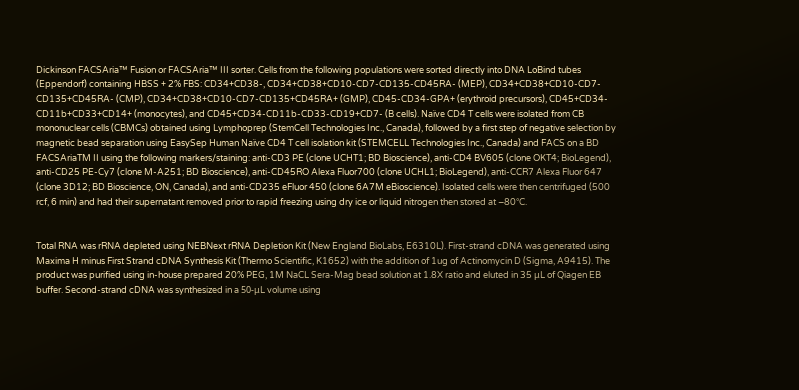Dickinson FACSAria™ Fusion or FACSAria™ III sorter. Cells from the following populations were sorted directly into DNA LoBind tubes (Eppendorf) containing HBSS + 2% FBS: CD34+CD38-, CD34+CD38+CD10-CD7-CD135-CD45RA- (MEP), CD34+CD38+CD10-CD7-CD135+CD45RA- (CMP), CD34+CD38+CD10-CD7-CD135+CD45RA+ (GMP), CD45-CD34-GPA+ (erythroid precursors), CD45+CD34-CD11b+CD33+CD14+ (monocytes), and CD45+CD34-CD11b-CD33-CD19+CD7- (B cells). Naïve CD4 T cells were isolated from CB mononuclear cells (CBMCs) obtained using Lymphoprep (StemCell Technologies Inc., Canada), followed by a first step of negative selection by magnetic bead separation using EasySep Human Naïve CD4 T cell isolation kit (STEMCELL Technologies Inc., Canada) and FACS on a BD FACSAriaTM II using the following markers/staining: anti-CD3 PE (clone UCHT1; BD Bioscience), anti-CD4 BV605 (clone OKT4; BioLegend), anti-CD25 PE-Cy7 (clone M-A251; BD Bioscience), anti-CD45RO Alexa Fluor700 (clone UCHL1; BioLegend), anti-CCR7 Alexa Fluor 647 (clone 3D12; BD Bioscience, ON, Canada), and anti-CD235 eFluor 450 (clone 6A7M eBioscience). Isolated cells were then centrifuged (500 rcf, 6 min) and had their supernatant removed prior to rapid freezing using dry ice or liquid nitrogen then stored at −80°C.


Total RNA was rRNA depleted using NEBNext rRNA Depletion Kit (New England BioLabs, E6310L). First-strand cDNA was generated using Maxima H minus First Strand cDNA Synthesis Kit (Thermo Scientific, K1652) with the addition of 1ug of Actinomycin D (Sigma, A9415). The product was purified using in-house prepared 20% PEG, 1M NaCL Sera-Mag bead solution at 1.8X ratio and eluted in 35 μL of Qiagen EB buffer. Second-strand cDNA was synthesized in a 50-μL volume using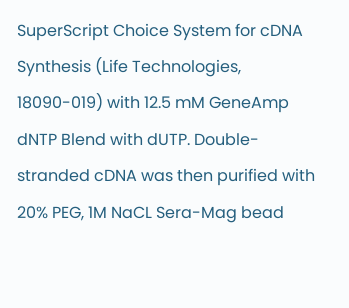SuperScript Choice System for cDNA Synthesis (Life Technologies, 18090-019) with 12.5 mM GeneAmp dNTP Blend with dUTP. Double-stranded cDNA was then purified with 20% PEG, 1M NaCL Sera-Mag bead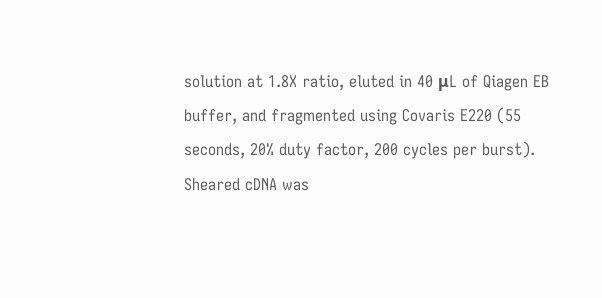solution at 1.8X ratio, eluted in 40 μL of Qiagen EB buffer, and fragmented using Covaris E220 (55 seconds, 20% duty factor, 200 cycles per burst). Sheared cDNA was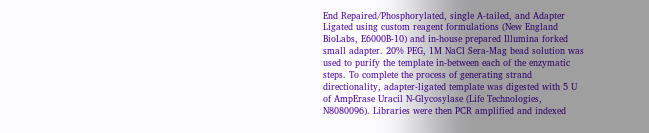End Repaired/Phosphorylated, single A-tailed, and Adapter Ligated using custom reagent formulations (New England BioLabs, E6000B-10) and in-house prepared Illumina forked small adapter. 20% PEG, 1M NaCl Sera-Mag bead solution was used to purify the template in-between each of the enzymatic steps. To complete the process of generating strand directionality, adapter-ligated template was digested with 5 U of AmpErase Uracil N-Glycosylase (Life Technologies, N8080096). Libraries were then PCR amplified and indexed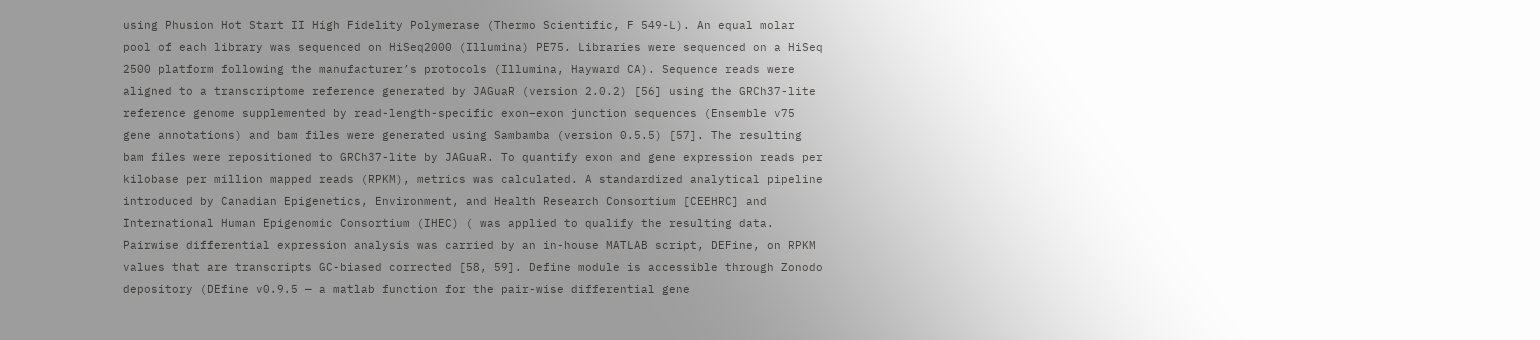using Phusion Hot Start II High Fidelity Polymerase (Thermo Scientific, F 549-L). An equal molar pool of each library was sequenced on HiSeq2000 (Illumina) PE75. Libraries were sequenced on a HiSeq 2500 platform following the manufacturer’s protocols (Illumina, Hayward CA). Sequence reads were aligned to a transcriptome reference generated by JAGuaR (version 2.0.2) [56] using the GRCh37-lite reference genome supplemented by read-length-specific exon–exon junction sequences (Ensemble v75 gene annotations) and bam files were generated using Sambamba (version 0.5.5) [57]. The resulting bam files were repositioned to GRCh37-lite by JAGuaR. To quantify exon and gene expression reads per kilobase per million mapped reads (RPKM), metrics was calculated. A standardized analytical pipeline introduced by Canadian Epigenetics, Environment, and Health Research Consortium [CEEHRC] and International Human Epigenomic Consortium (IHEC) ( was applied to qualify the resulting data. Pairwise differential expression analysis was carried by an in-house MATLAB script, DEFine, on RPKM values that are transcripts GC-biased corrected [58, 59]. Define module is accessible through Zonodo depository (DEfine v0.9.5 — a matlab function for the pair-wise differential gene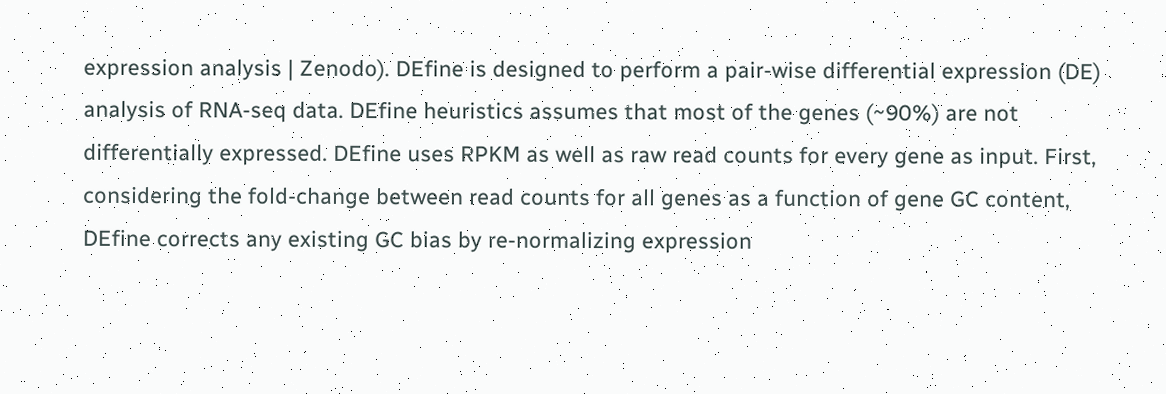expression analysis | Zenodo). DEfine is designed to perform a pair-wise differential expression (DE) analysis of RNA-seq data. DEfine heuristics assumes that most of the genes (~90%) are not differentially expressed. DEfine uses RPKM as well as raw read counts for every gene as input. First, considering the fold-change between read counts for all genes as a function of gene GC content, DEfine corrects any existing GC bias by re-normalizing expression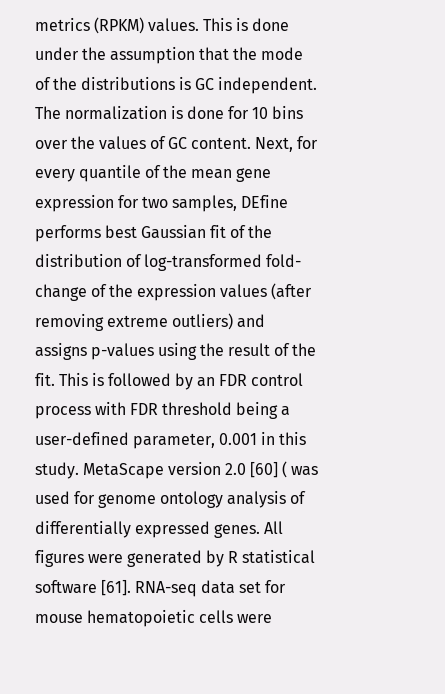metrics (RPKM) values. This is done under the assumption that the mode of the distributions is GC independent. The normalization is done for 10 bins over the values of GC content. Next, for every quantile of the mean gene expression for two samples, DEfine performs best Gaussian fit of the distribution of log-transformed fold-change of the expression values (after removing extreme outliers) and assigns p-values using the result of the fit. This is followed by an FDR control process with FDR threshold being a user-defined parameter, 0.001 in this study. MetaScape version 2.0 [60] ( was used for genome ontology analysis of differentially expressed genes. All figures were generated by R statistical software [61]. RNA-seq data set for mouse hematopoietic cells were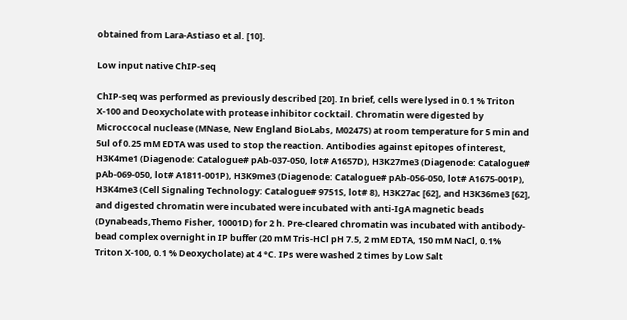obtained from Lara-Astiaso et al. [10].

Low input native ChIP-seq

ChIP-seq was performed as previously described [20]. In brief, cells were lysed in 0.1 % Triton X-100 and Deoxycholate with protease inhibitor cocktail. Chromatin were digested by Microccocal nuclease (MNase, New England BioLabs, M0247S) at room temperature for 5 min and 5ul of 0.25 mM EDTA was used to stop the reaction. Antibodies against epitopes of interest, H3K4me1 (Diagenode: Catalogue# pAb-037-050, lot# A1657D), H3K27me3 (Diagenode: Catalogue# pAb-069-050, lot# A1811-001P), H3K9me3 (Diagenode: Catalogue# pAb-056-050, lot# A1675-001P), H3K4me3 (Cell Signaling Technology: Catalogue# 9751S, lot# 8), H3K27ac [62], and H3K36me3 [62], and digested chromatin were incubated were incubated with anti-IgA magnetic beads (Dynabeads,Themo Fisher, 10001D) for 2 h. Pre-cleared chromatin was incubated with antibody-bead complex overnight in IP buffer (20 mM Tris-HCl pH 7.5, 2 mM EDTA, 150 mM NaCl, 0.1% Triton X-100, 0.1 % Deoxycholate) at 4 °C. IPs were washed 2 times by Low Salt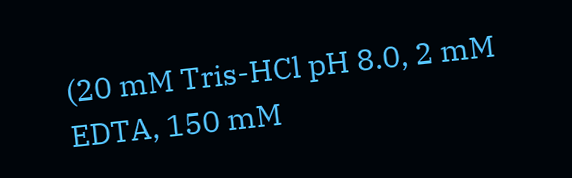(20 mM Tris-HCl pH 8.0, 2 mM EDTA, 150 mM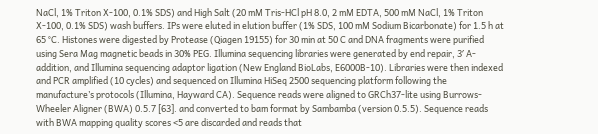NaCl, 1% Triton X-100, 0.1% SDS) and High Salt (20 mM Tris-HCl pH 8.0, 2 mM EDTA, 500 mM NaCl, 1% Triton X-100, 0.1% SDS) wash buffers. IPs were eluted in elution buffer (1% SDS, 100 mM Sodium Bicarbonate) for 1.5 h at 65 °C. Histones were digested by Protease (Qiagen 19155) for 30 min at 50 C and DNA fragments were purified using Sera Mag magnetic beads in 30% PEG. Illumina sequencing libraries were generated by end repair, 3′ A-addition, and Illumina sequencing adaptor ligation (New England BioLabs, E6000B-10). Libraries were then indexed and PCR amplified (10 cycles) and sequenced on Illumina HiSeq 2500 sequencing platform following the manufacture’s protocols (Illumina, Hayward CA). Sequence reads were aligned to GRCh37-lite using Burrows-Wheeler Aligner (BWA) 0.5.7 [63]. and converted to bam format by Sambamba (version 0.5.5). Sequence reads with BWA mapping quality scores <5 are discarded and reads that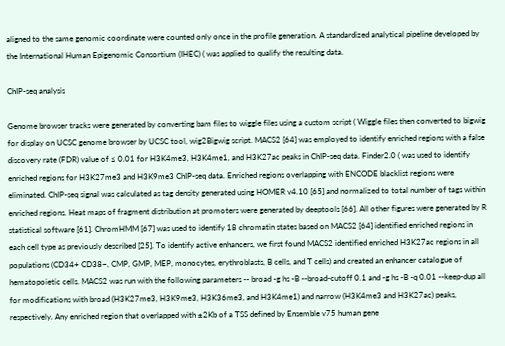aligned to the same genomic coordinate were counted only once in the profile generation. A standardized analytical pipeline developed by the International Human Epigenomic Consortium (IHEC) ( was applied to qualify the resulting data.

ChIP-seq analysis

Genome browser tracks were generated by converting bam files to wiggle files using a custom script ( Wiggle files then converted to bigwig for display on UCSC genome browser by UCSC tool, wig2Bigwig script. MACS2 [64] was employed to identify enriched regions with a false discovery rate (FDR) value of ≤ 0.01 for H3K4me3, H3K4me1, and H3K27ac peaks in ChIP-seq data. Finder2.0 ( was used to identify enriched regions for H3K27me3 and H3K9me3 ChIP-seq data. Enriched regions overlapping with ENCODE blacklist regions were eliminated. ChIP-seq signal was calculated as tag density generated using HOMER v4.10 [65] and normalized to total number of tags within enriched regions. Heat maps of fragment distribution at promoters were generated by deeptools [66]. All other figures were generated by R statistical software [61]. ChromHMM [67] was used to identify 18 chromatin states based on MACS2 [64] identified enriched regions in each cell type as previously described [25]. To identify active enhancers, we first found MACS2 identified enriched H3K27ac regions in all populations (CD34+ CD38−, CMP, GMP, MEP, monocytes, erythroblasts, B cells, and T cells) and created an enhancer catalogue of hematopoietic cells. MACS2 was run with the following parameters -- broad -g hs -B --broad-cutoff 0.1 and -g hs -B -q 0.01 --keep-dup all for modifications with broad (H3K27me3, H3K9me3, H3K36me3, and H3K4me1) and narrow (H3K4me3 and H3K27ac) peaks, respectively. Any enriched region that overlapped with ±2Kb of a TSS defined by Ensemble v75 human gene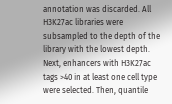annotation was discarded. All H3K27ac libraries were subsampled to the depth of the library with the lowest depth. Next, enhancers with H3K27ac tags >40 in at least one cell type were selected. Then, quantile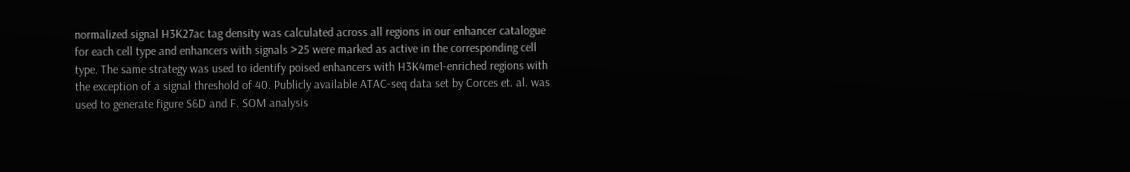normalized signal H3K27ac tag density was calculated across all regions in our enhancer catalogue for each cell type and enhancers with signals >25 were marked as active in the corresponding cell type. The same strategy was used to identify poised enhancers with H3K4me1-enriched regions with the exception of a signal threshold of 40. Publicly available ATAC-seq data set by Corces et. al. was used to generate figure S6D and F. SOM analysis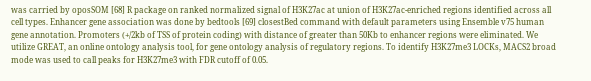was carried by oposSOM [68] R package on ranked normalized signal of H3K27ac at union of H3K27ac-enriched regions identified across all cell types. Enhancer gene association was done by bedtools [69] closestBed command with default parameters using Ensemble v75 human gene annotation. Promoters (+/2kb of TSS of protein coding) with distance of greater than 50Kb to enhancer regions were eliminated. We utilize GREAT, an online ontology analysis tool, for gene ontology analysis of regulatory regions. To identify H3K27me3 LOCKs, MACS2 broad mode was used to call peaks for H3K27me3 with FDR cutoff of 0.05.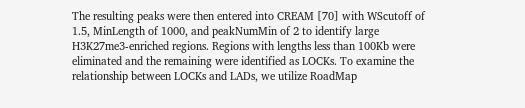The resulting peaks were then entered into CREAM [70] with WScutoff of 1.5, MinLength of 1000, and peakNumMin of 2 to identify large H3K27me3-enriched regions. Regions with lengths less than 100Kb were eliminated and the remaining were identified as LOCKs. To examine the relationship between LOCKs and LADs, we utilize RoadMap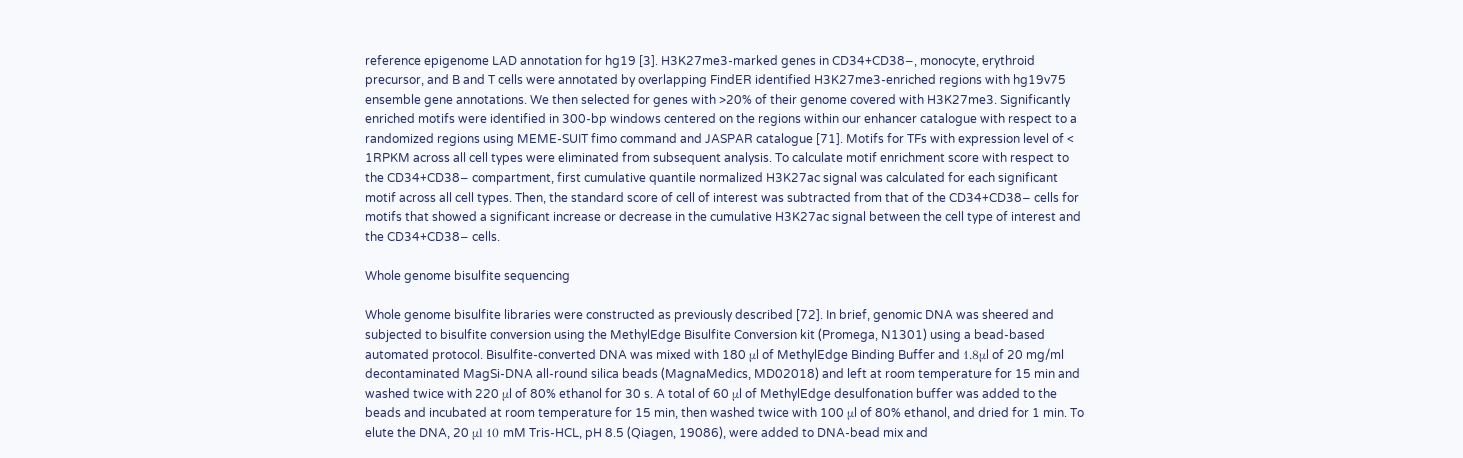reference epigenome LAD annotation for hg19 [3]. H3K27me3-marked genes in CD34+CD38−, monocyte, erythroid precursor, and B and T cells were annotated by overlapping FindER identified H3K27me3-enriched regions with hg19v75 ensemble gene annotations. We then selected for genes with >20% of their genome covered with H3K27me3. Significantly enriched motifs were identified in 300-bp windows centered on the regions within our enhancer catalogue with respect to a randomized regions using MEME-SUIT fimo command and JASPAR catalogue [71]. Motifs for TFs with expression level of < 1RPKM across all cell types were eliminated from subsequent analysis. To calculate motif enrichment score with respect to the CD34+CD38− compartment, first cumulative quantile normalized H3K27ac signal was calculated for each significant motif across all cell types. Then, the standard score of cell of interest was subtracted from that of the CD34+CD38− cells for motifs that showed a significant increase or decrease in the cumulative H3K27ac signal between the cell type of interest and the CD34+CD38− cells.

Whole genome bisulfite sequencing

Whole genome bisulfite libraries were constructed as previously described [72]. In brief, genomic DNA was sheered and subjected to bisulfite conversion using the MethylEdge Bisulfite Conversion kit (Promega, N1301) using a bead-based automated protocol. Bisulfite-converted DNA was mixed with 180 μl of MethylEdge Binding Buffer and 1.8μl of 20 mg/ml decontaminated MagSi-DNA all-round silica beads (MagnaMedics, MD02018) and left at room temperature for 15 min and washed twice with 220 μl of 80% ethanol for 30 s. A total of 60 μl of MethylEdge desulfonation buffer was added to the beads and incubated at room temperature for 15 min, then washed twice with 100 μl of 80% ethanol, and dried for 1 min. To elute the DNA, 20 μl 10 mM Tris-HCL, pH 8.5 (Qiagen, 19086), were added to DNA-bead mix and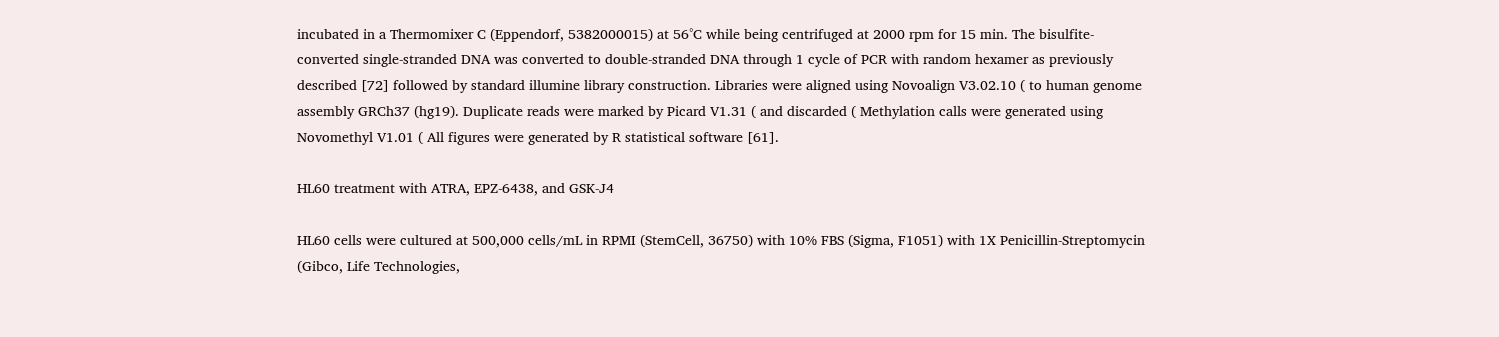incubated in a Thermomixer C (Eppendorf, 5382000015) at 56°C while being centrifuged at 2000 rpm for 15 min. The bisulfite-converted single-stranded DNA was converted to double-stranded DNA through 1 cycle of PCR with random hexamer as previously described [72] followed by standard illumine library construction. Libraries were aligned using Novoalign V3.02.10 ( to human genome assembly GRCh37 (hg19). Duplicate reads were marked by Picard V1.31 ( and discarded ( Methylation calls were generated using Novomethyl V1.01 ( All figures were generated by R statistical software [61].

HL60 treatment with ATRA, EPZ-6438, and GSK-J4

HL60 cells were cultured at 500,000 cells/mL in RPMI (StemCell, 36750) with 10% FBS (Sigma, F1051) with 1X Penicillin-Streptomycin (Gibco, Life Technologies,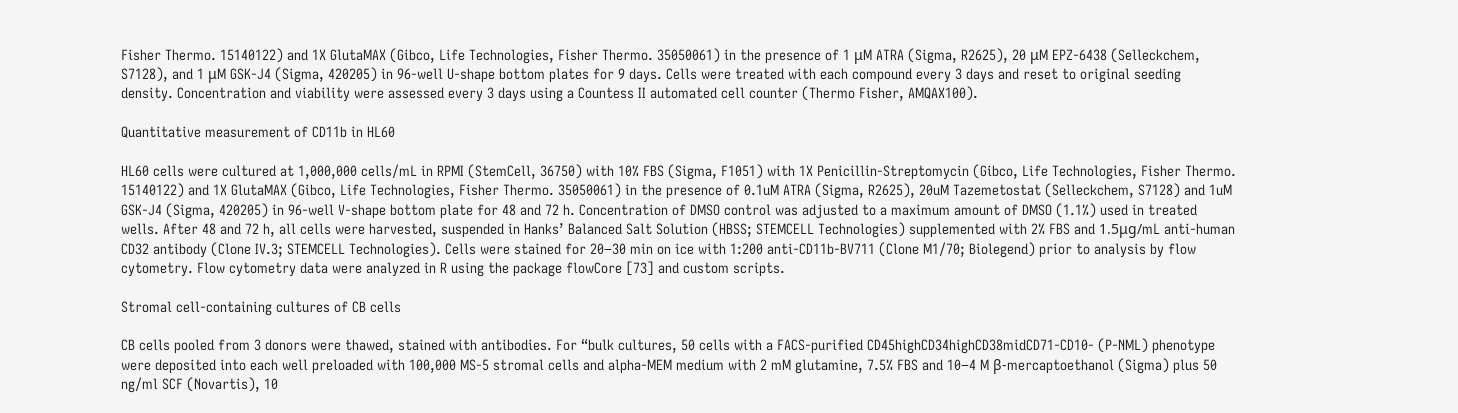Fisher Thermo. 15140122) and 1X GlutaMAX (Gibco, Life Technologies, Fisher Thermo. 35050061) in the presence of 1 μM ATRA (Sigma, R2625), 20 μM EPZ-6438 (Selleckchem, S7128), and 1 μM GSK-J4 (Sigma, 420205) in 96-well U-shape bottom plates for 9 days. Cells were treated with each compound every 3 days and reset to original seeding density. Concentration and viability were assessed every 3 days using a Countess II automated cell counter (Thermo Fisher, AMQAX100).

Quantitative measurement of CD11b in HL60

HL60 cells were cultured at 1,000,000 cells/mL in RPMI (StemCell, 36750) with 10% FBS (Sigma, F1051) with 1X Penicillin-Streptomycin (Gibco, Life Technologies, Fisher Thermo. 15140122) and 1X GlutaMAX (Gibco, Life Technologies, Fisher Thermo. 35050061) in the presence of 0.1uM ATRA (Sigma, R2625), 20uM Tazemetostat (Selleckchem, S7128) and 1uM GSK-J4 (Sigma, 420205) in 96-well V-shape bottom plate for 48 and 72 h. Concentration of DMSO control was adjusted to a maximum amount of DMSO (1.1%) used in treated wells. After 48 and 72 h, all cells were harvested, suspended in Hanks’ Balanced Salt Solution (HBSS; STEMCELL Technologies) supplemented with 2% FBS and 1.5μg/mL anti-human CD32 antibody (Clone IV.3; STEMCELL Technologies). Cells were stained for 20−30 min on ice with 1:200 anti-CD11b-BV711 (Clone M1/70; Biolegend) prior to analysis by flow cytometry. Flow cytometry data were analyzed in R using the package flowCore [73] and custom scripts.

Stromal cell-containing cultures of CB cells

CB cells pooled from 3 donors were thawed, stained with antibodies. For “bulk cultures, 50 cells with a FACS-purified CD45highCD34highCD38midCD71-CD10- (P-NML) phenotype were deposited into each well preloaded with 100,000 MS-5 stromal cells and alpha-MEM medium with 2 mM glutamine, 7.5% FBS and 10−4 M β-mercaptoethanol (Sigma) plus 50 ng/ml SCF (Novartis), 10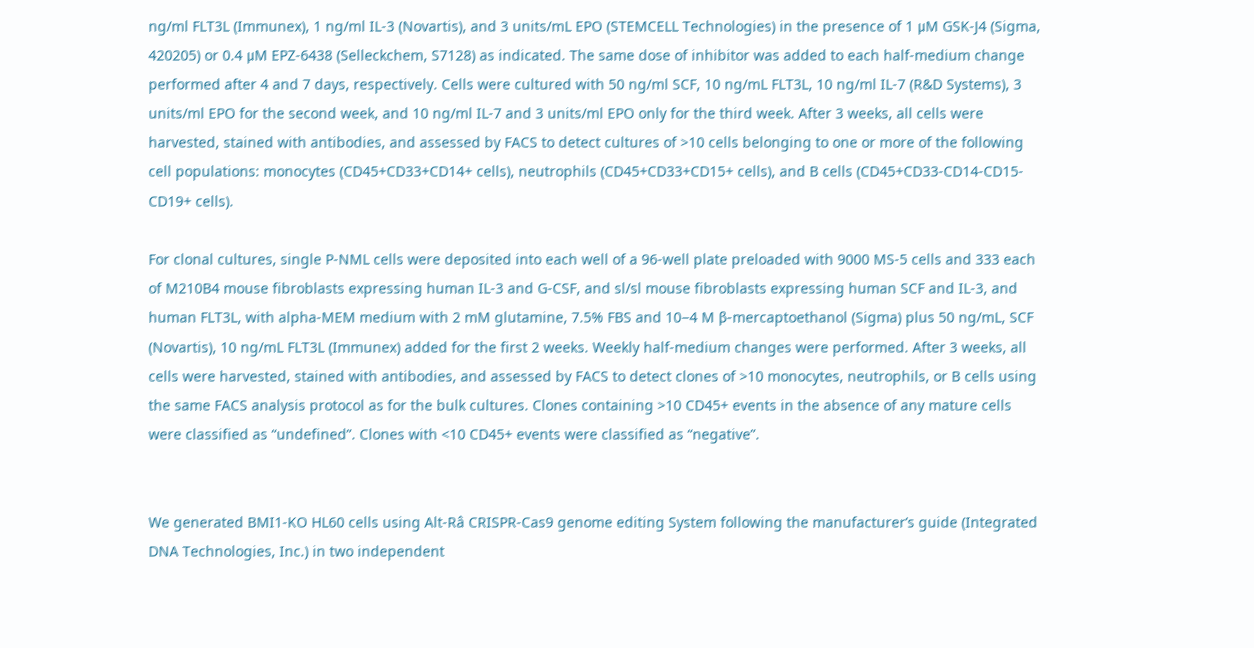ng/ml FLT3L (Immunex), 1 ng/ml IL-3 (Novartis), and 3 units/mL EPO (STEMCELL Technologies) in the presence of 1 μM GSK-J4 (Sigma, 420205) or 0.4 μM EPZ-6438 (Selleckchem, S7128) as indicated. The same dose of inhibitor was added to each half-medium change performed after 4 and 7 days, respectively. Cells were cultured with 50 ng/ml SCF, 10 ng/mL FLT3L, 10 ng/ml IL-7 (R&D Systems), 3 units/ml EPO for the second week, and 10 ng/ml IL-7 and 3 units/ml EPO only for the third week. After 3 weeks, all cells were harvested, stained with antibodies, and assessed by FACS to detect cultures of >10 cells belonging to one or more of the following cell populations: monocytes (CD45+CD33+CD14+ cells), neutrophils (CD45+CD33+CD15+ cells), and B cells (CD45+CD33-CD14-CD15-CD19+ cells).

For clonal cultures, single P-NML cells were deposited into each well of a 96-well plate preloaded with 9000 MS-5 cells and 333 each of M210B4 mouse fibroblasts expressing human IL-3 and G-CSF, and sl/sl mouse fibroblasts expressing human SCF and IL-3, and human FLT3L, with alpha-MEM medium with 2 mM glutamine, 7.5% FBS and 10−4 M β-mercaptoethanol (Sigma) plus 50 ng/mL, SCF (Novartis), 10 ng/mL FLT3L (Immunex) added for the first 2 weeks. Weekly half-medium changes were performed. After 3 weeks, all cells were harvested, stained with antibodies, and assessed by FACS to detect clones of >10 monocytes, neutrophils, or B cells using the same FACS analysis protocol as for the bulk cultures. Clones containing >10 CD45+ events in the absence of any mature cells were classified as “undefined”. Clones with <10 CD45+ events were classified as “negative”.


We generated BMI1-KO HL60 cells using Alt-Râ CRISPR-Cas9 genome editing System following the manufacturer’s guide (Integrated DNA Technologies, Inc.) in two independent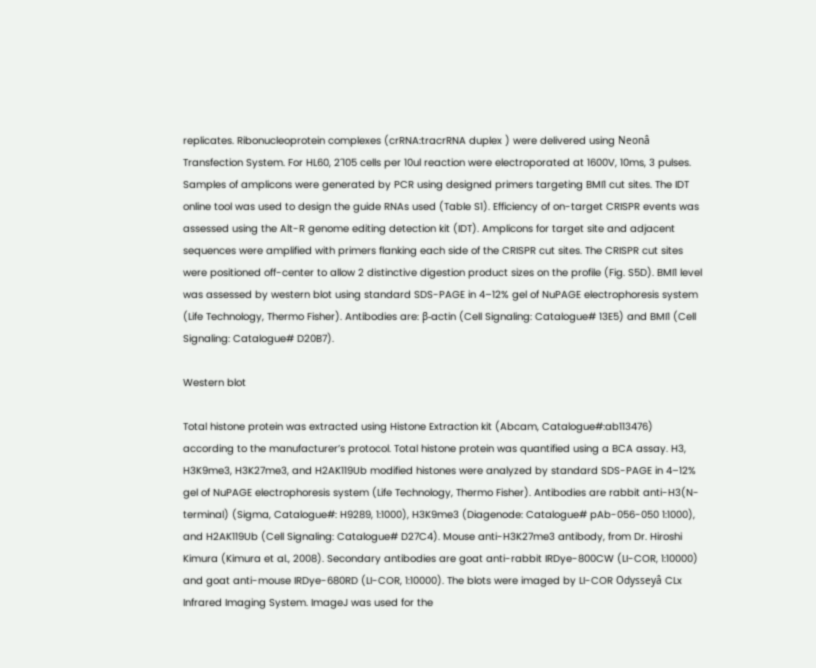replicates. Ribonucleoprotein complexes (crRNA:tracrRNA duplex ) were delivered using Neonâ Transfection System. For HL60, 2´105 cells per 10ul reaction were electroporated at 1600V, 10ms, 3 pulses. Samples of amplicons were generated by PCR using designed primers targeting BMI1 cut sites. The IDT online tool was used to design the guide RNAs used (Table S1). Efficiency of on-target CRISPR events was assessed using the Alt-R genome editing detection kit (IDT). Amplicons for target site and adjacent sequences were amplified with primers flanking each side of the CRISPR cut sites. The CRISPR cut sites were positioned off-center to allow 2 distinctive digestion product sizes on the profile (Fig. S5D). BMI1 level was assessed by western blot using standard SDS-PAGE in 4–12% gel of NuPAGE electrophoresis system (Life Technology, Thermo Fisher). Antibodies are: β-actin (Cell Signaling: Catalogue# 13E5) and BMI1 (Cell Signaling: Catalogue# D20B7).

Western blot

Total histone protein was extracted using Histone Extraction kit (Abcam, Catalogue#:ab113476) according to the manufacturer’s protocol. Total histone protein was quantified using a BCA assay. H3, H3K9me3, H3K27me3, and H2AK119Ub modified histones were analyzed by standard SDS-PAGE in 4–12% gel of NuPAGE electrophoresis system (Life Technology, Thermo Fisher). Antibodies are rabbit anti-H3(N-terminal) (Sigma, Catalogue#: H9289, 1:1000), H3K9me3 (Diagenode: Catalogue# pAb-056-050 1:1000), and H2AK119Ub (Cell Signaling: Catalogue# D27C4). Mouse anti-H3K27me3 antibody, from Dr. Hiroshi Kimura (Kimura et al., 2008). Secondary antibodies are goat anti-rabbit IRDye-800CW (LI-COR, 1:10000) and goat anti-mouse IRDye-680RD (LI-COR, 1:10000). The blots were imaged by LI-COR Odysseyâ CLx Infrared Imaging System. ImageJ was used for the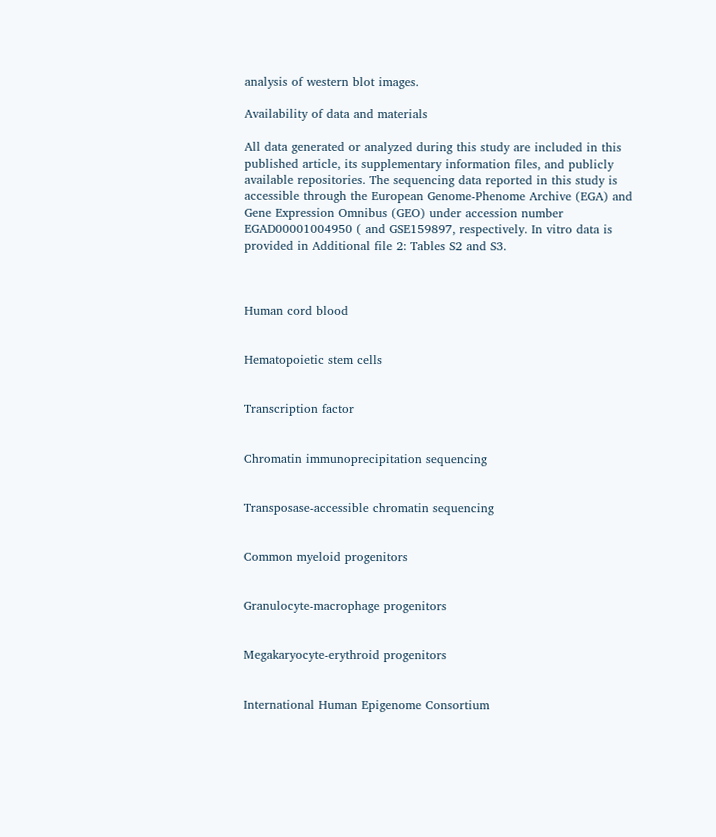analysis of western blot images.

Availability of data and materials

All data generated or analyzed during this study are included in this published article, its supplementary information files, and publicly available repositories. The sequencing data reported in this study is accessible through the European Genome-Phenome Archive (EGA) and Gene Expression Omnibus (GEO) under accession number EGAD00001004950 ( and GSE159897, respectively. In vitro data is provided in Additional file 2: Tables S2 and S3.



Human cord blood


Hematopoietic stem cells


Transcription factor


Chromatin immunoprecipitation sequencing


Transposase-accessible chromatin sequencing


Common myeloid progenitors


Granulocyte-macrophage progenitors


Megakaryocyte-erythroid progenitors


International Human Epigenome Consortium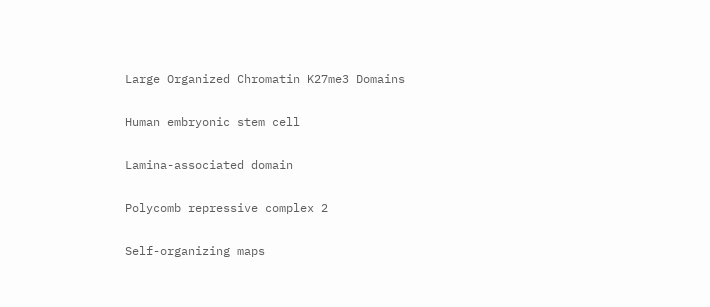Large Organized Chromatin K27me3 Domains


Human embryonic stem cell


Lamina-associated domain


Polycomb repressive complex 2


Self-organizing maps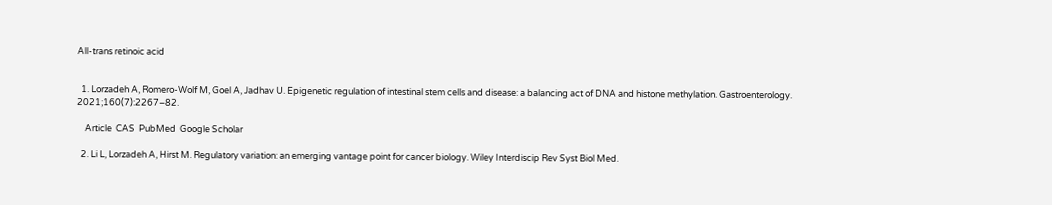All-trans retinoic acid


  1. Lorzadeh A, Romero-Wolf M, Goel A, Jadhav U. Epigenetic regulation of intestinal stem cells and disease: a balancing act of DNA and histone methylation. Gastroenterology. 2021;160(7):2267–82.

    Article  CAS  PubMed  Google Scholar

  2. Li L, Lorzadeh A, Hirst M. Regulatory variation: an emerging vantage point for cancer biology. Wiley Interdiscip Rev Syst Biol Med.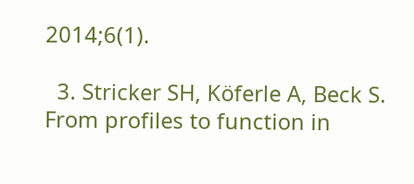2014;6(1).

  3. Stricker SH, Köferle A, Beck S. From profiles to function in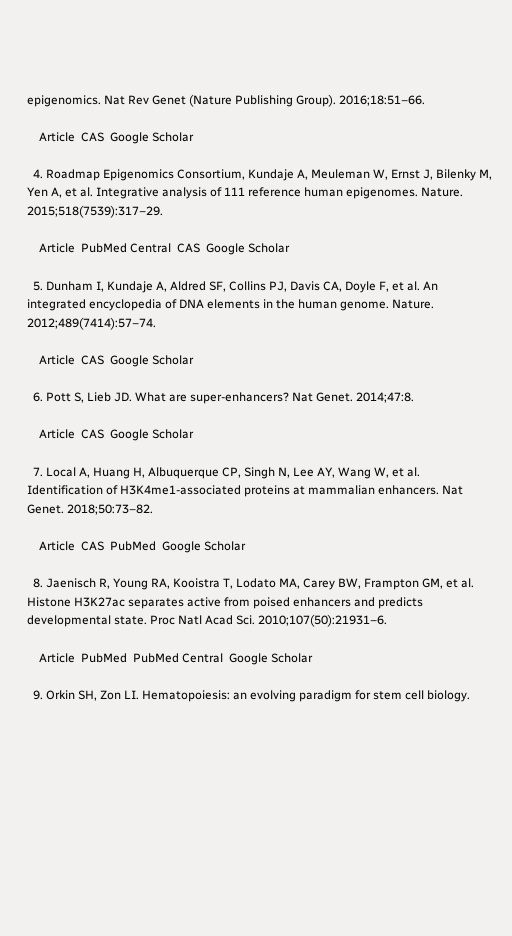epigenomics. Nat Rev Genet (Nature Publishing Group). 2016;18:51–66.

    Article  CAS  Google Scholar

  4. Roadmap Epigenomics Consortium, Kundaje A, Meuleman W, Ernst J, Bilenky M, Yen A, et al. Integrative analysis of 111 reference human epigenomes. Nature. 2015;518(7539):317–29.

    Article  PubMed Central  CAS  Google Scholar

  5. Dunham I, Kundaje A, Aldred SF, Collins PJ, Davis CA, Doyle F, et al. An integrated encyclopedia of DNA elements in the human genome. Nature. 2012;489(7414):57–74.

    Article  CAS  Google Scholar

  6. Pott S, Lieb JD. What are super-enhancers? Nat Genet. 2014;47:8.

    Article  CAS  Google Scholar

  7. Local A, Huang H, Albuquerque CP, Singh N, Lee AY, Wang W, et al. Identification of H3K4me1-associated proteins at mammalian enhancers. Nat Genet. 2018;50:73–82.

    Article  CAS  PubMed  Google Scholar

  8. Jaenisch R, Young RA, Kooistra T, Lodato MA, Carey BW, Frampton GM, et al. Histone H3K27ac separates active from poised enhancers and predicts developmental state. Proc Natl Acad Sci. 2010;107(50):21931–6.

    Article  PubMed  PubMed Central  Google Scholar

  9. Orkin SH, Zon LI. Hematopoiesis: an evolving paradigm for stem cell biology.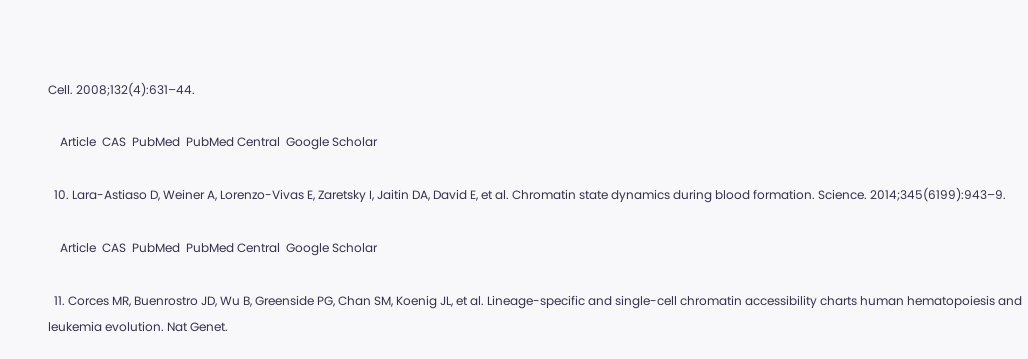Cell. 2008;132(4):631–44.

    Article  CAS  PubMed  PubMed Central  Google Scholar

  10. Lara-Astiaso D, Weiner A, Lorenzo-Vivas E, Zaretsky I, Jaitin DA, David E, et al. Chromatin state dynamics during blood formation. Science. 2014;345(6199):943–9.

    Article  CAS  PubMed  PubMed Central  Google Scholar

  11. Corces MR, Buenrostro JD, Wu B, Greenside PG, Chan SM, Koenig JL, et al. Lineage-specific and single-cell chromatin accessibility charts human hematopoiesis and leukemia evolution. Nat Genet.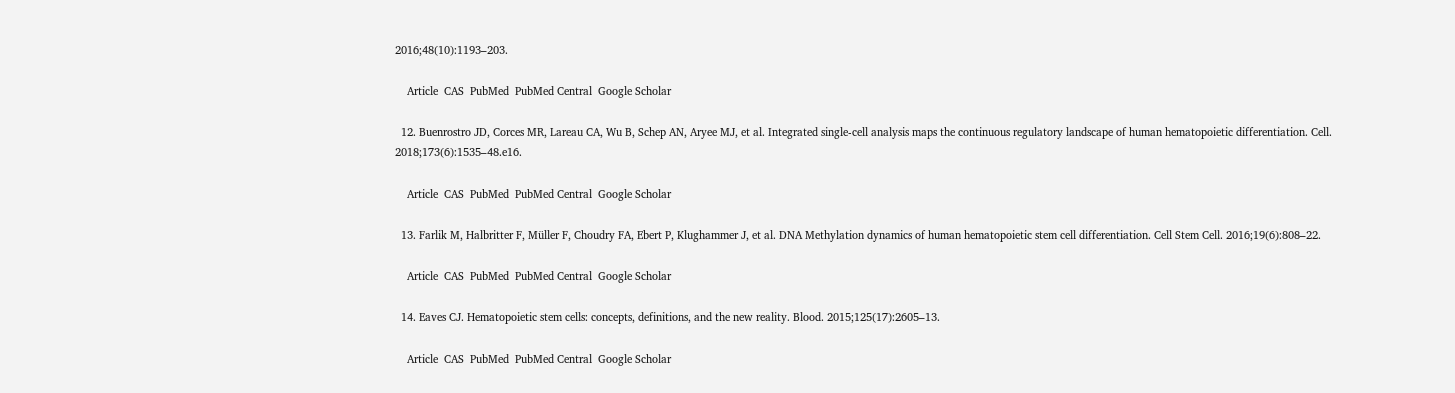2016;48(10):1193–203.

    Article  CAS  PubMed  PubMed Central  Google Scholar

  12. Buenrostro JD, Corces MR, Lareau CA, Wu B, Schep AN, Aryee MJ, et al. Integrated single-cell analysis maps the continuous regulatory landscape of human hematopoietic differentiation. Cell. 2018;173(6):1535–48.e16.

    Article  CAS  PubMed  PubMed Central  Google Scholar

  13. Farlik M, Halbritter F, Müller F, Choudry FA, Ebert P, Klughammer J, et al. DNA Methylation dynamics of human hematopoietic stem cell differentiation. Cell Stem Cell. 2016;19(6):808–22.

    Article  CAS  PubMed  PubMed Central  Google Scholar

  14. Eaves CJ. Hematopoietic stem cells: concepts, definitions, and the new reality. Blood. 2015;125(17):2605–13.

    Article  CAS  PubMed  PubMed Central  Google Scholar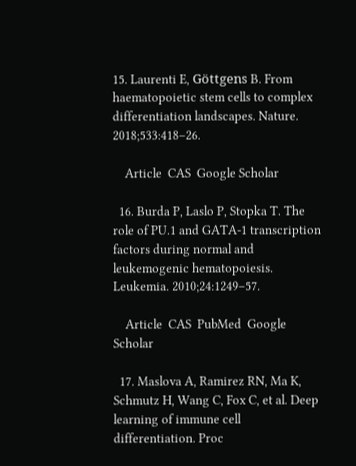15. Laurenti E, Göttgens B. From haematopoietic stem cells to complex differentiation landscapes. Nature. 2018;533:418–26.

    Article  CAS  Google Scholar

  16. Burda P, Laslo P, Stopka T. The role of PU.1 and GATA-1 transcription factors during normal and leukemogenic hematopoiesis. Leukemia. 2010;24:1249–57.

    Article  CAS  PubMed  Google Scholar

  17. Maslova A, Ramirez RN, Ma K, Schmutz H, Wang C, Fox C, et al. Deep learning of immune cell differentiation. Proc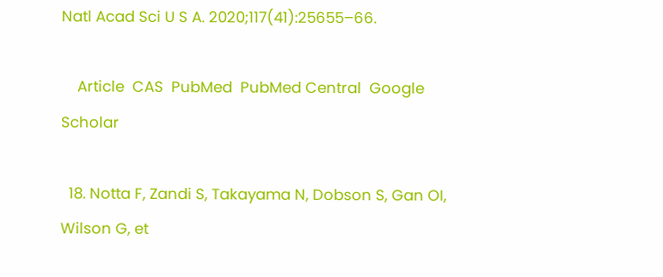Natl Acad Sci U S A. 2020;117(41):25655–66.

    Article  CAS  PubMed  PubMed Central  Google Scholar

  18. Notta F, Zandi S, Takayama N, Dobson S, Gan OI, Wilson G, et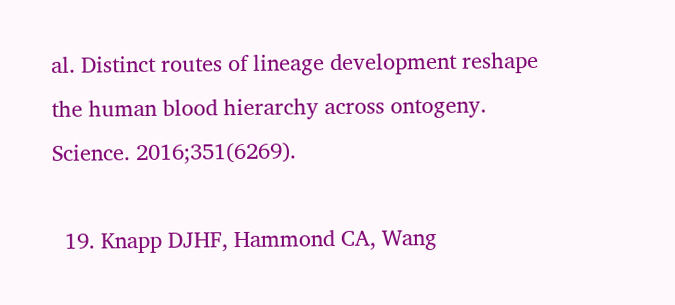al. Distinct routes of lineage development reshape the human blood hierarchy across ontogeny. Science. 2016;351(6269).

  19. Knapp DJHF, Hammond CA, Wang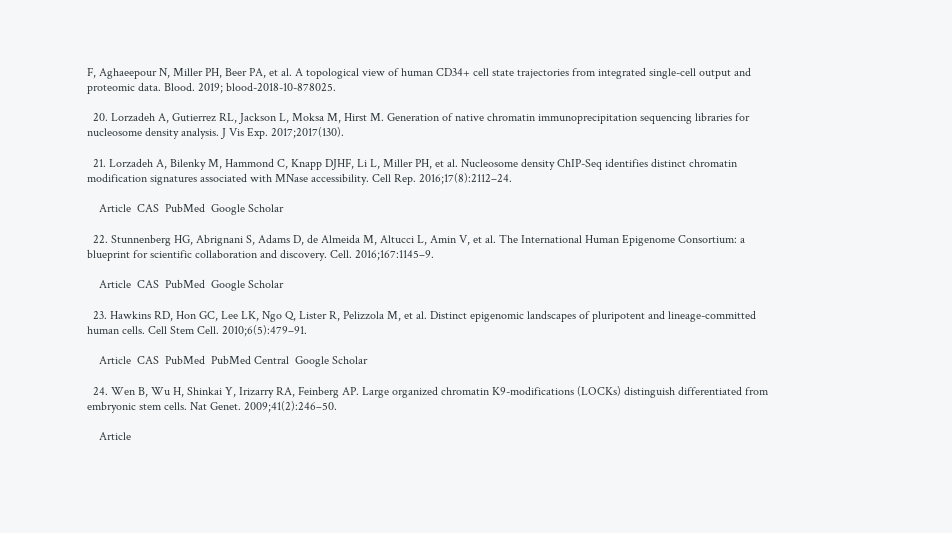F, Aghaeepour N, Miller PH, Beer PA, et al. A topological view of human CD34+ cell state trajectories from integrated single-cell output and proteomic data. Blood. 2019; blood-2018-10-878025.

  20. Lorzadeh A, Gutierrez RL, Jackson L, Moksa M, Hirst M. Generation of native chromatin immunoprecipitation sequencing libraries for nucleosome density analysis. J Vis Exp. 2017;2017(130).

  21. Lorzadeh A, Bilenky M, Hammond C, Knapp DJHF, Li L, Miller PH, et al. Nucleosome density ChIP-Seq identifies distinct chromatin modification signatures associated with MNase accessibility. Cell Rep. 2016;17(8):2112–24.

    Article  CAS  PubMed  Google Scholar

  22. Stunnenberg HG, Abrignani S, Adams D, de Almeida M, Altucci L, Amin V, et al. The International Human Epigenome Consortium: a blueprint for scientific collaboration and discovery. Cell. 2016;167:1145–9.

    Article  CAS  PubMed  Google Scholar

  23. Hawkins RD, Hon GC, Lee LK, Ngo Q, Lister R, Pelizzola M, et al. Distinct epigenomic landscapes of pluripotent and lineage-committed human cells. Cell Stem Cell. 2010;6(5):479–91.

    Article  CAS  PubMed  PubMed Central  Google Scholar

  24. Wen B, Wu H, Shinkai Y, Irizarry RA, Feinberg AP. Large organized chromatin K9-modifications (LOCKs) distinguish differentiated from embryonic stem cells. Nat Genet. 2009;41(2):246–50.

    Article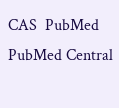CAS  PubMed  PubMed Central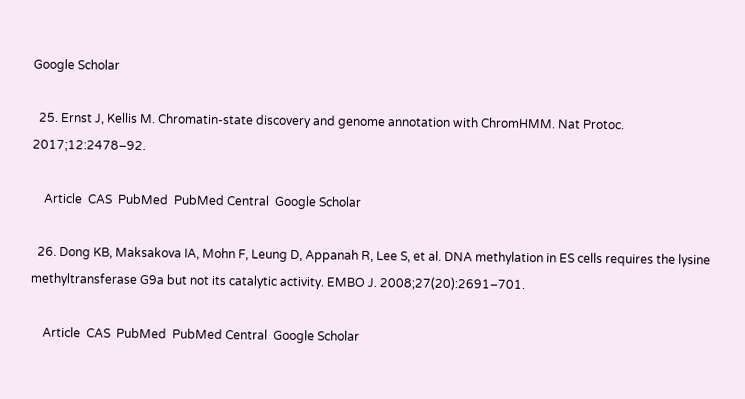Google Scholar

  25. Ernst J, Kellis M. Chromatin-state discovery and genome annotation with ChromHMM. Nat Protoc. 2017;12:2478–92.

    Article  CAS  PubMed  PubMed Central  Google Scholar

  26. Dong KB, Maksakova IA, Mohn F, Leung D, Appanah R, Lee S, et al. DNA methylation in ES cells requires the lysine methyltransferase G9a but not its catalytic activity. EMBO J. 2008;27(20):2691–701.

    Article  CAS  PubMed  PubMed Central  Google Scholar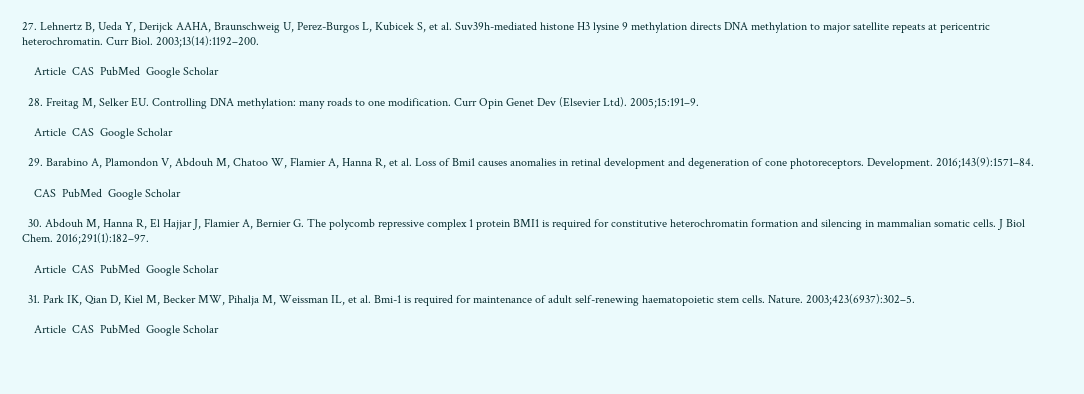27. Lehnertz B, Ueda Y, Derijck AAHA, Braunschweig U, Perez-Burgos L, Kubicek S, et al. Suv39h-mediated histone H3 lysine 9 methylation directs DNA methylation to major satellite repeats at pericentric heterochromatin. Curr Biol. 2003;13(14):1192–200.

    Article  CAS  PubMed  Google Scholar

  28. Freitag M, Selker EU. Controlling DNA methylation: many roads to one modification. Curr Opin Genet Dev (Elsevier Ltd). 2005;15:191–9.

    Article  CAS  Google Scholar

  29. Barabino A, Plamondon V, Abdouh M, Chatoo W, Flamier A, Hanna R, et al. Loss of Bmi1 causes anomalies in retinal development and degeneration of cone photoreceptors. Development. 2016;143(9):1571–84.

    CAS  PubMed  Google Scholar

  30. Abdouh M, Hanna R, El Hajjar J, Flamier A, Bernier G. The polycomb repressive complex 1 protein BMI1 is required for constitutive heterochromatin formation and silencing in mammalian somatic cells. J Biol Chem. 2016;291(1):182–97.

    Article  CAS  PubMed  Google Scholar

  31. Park IK, Qian D, Kiel M, Becker MW, Pihalja M, Weissman IL, et al. Bmi-1 is required for maintenance of adult self-renewing haematopoietic stem cells. Nature. 2003;423(6937):302–5.

    Article  CAS  PubMed  Google Scholar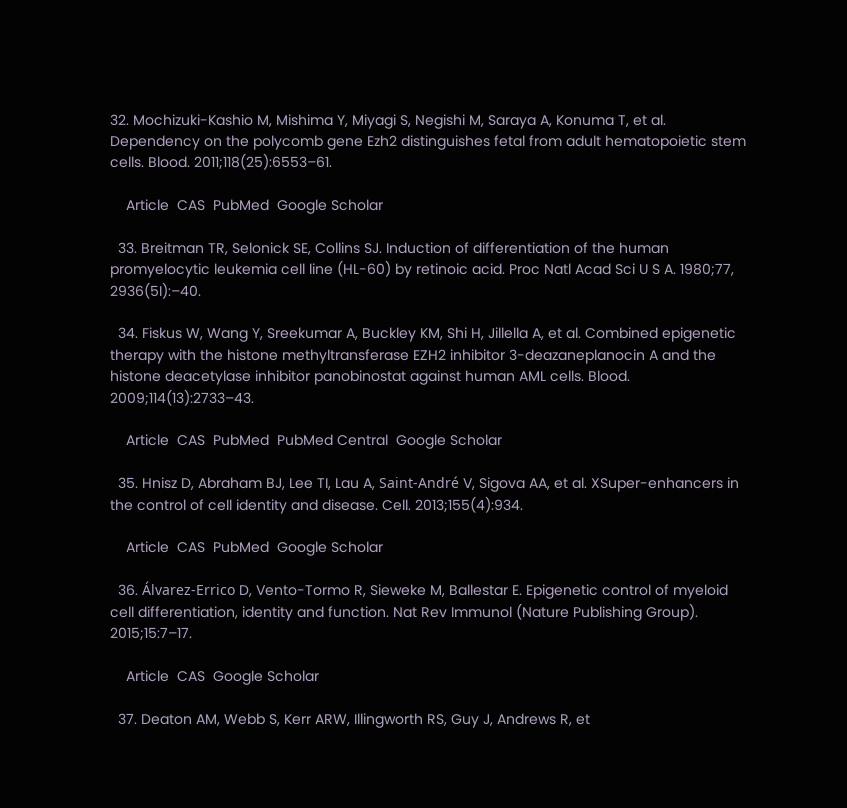32. Mochizuki-Kashio M, Mishima Y, Miyagi S, Negishi M, Saraya A, Konuma T, et al. Dependency on the polycomb gene Ezh2 distinguishes fetal from adult hematopoietic stem cells. Blood. 2011;118(25):6553–61.

    Article  CAS  PubMed  Google Scholar

  33. Breitman TR, Selonick SE, Collins SJ. Induction of differentiation of the human promyelocytic leukemia cell line (HL-60) by retinoic acid. Proc Natl Acad Sci U S A. 1980;77, 2936(5I):–40.

  34. Fiskus W, Wang Y, Sreekumar A, Buckley KM, Shi H, Jillella A, et al. Combined epigenetic therapy with the histone methyltransferase EZH2 inhibitor 3-deazaneplanocin A and the histone deacetylase inhibitor panobinostat against human AML cells. Blood. 2009;114(13):2733–43.

    Article  CAS  PubMed  PubMed Central  Google Scholar

  35. Hnisz D, Abraham BJ, Lee TI, Lau A, Saint-André V, Sigova AA, et al. XSuper-enhancers in the control of cell identity and disease. Cell. 2013;155(4):934.

    Article  CAS  PubMed  Google Scholar

  36. Álvarez-Errico D, Vento-Tormo R, Sieweke M, Ballestar E. Epigenetic control of myeloid cell differentiation, identity and function. Nat Rev Immunol (Nature Publishing Group). 2015;15:7–17.

    Article  CAS  Google Scholar

  37. Deaton AM, Webb S, Kerr ARW, Illingworth RS, Guy J, Andrews R, et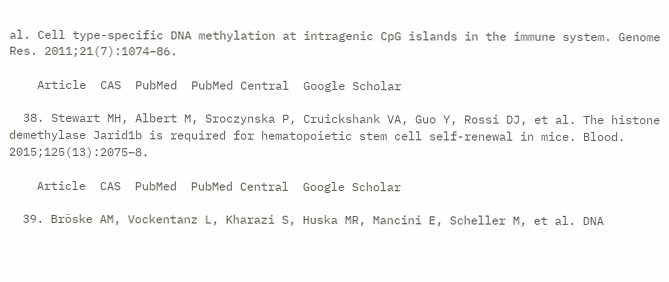al. Cell type-specific DNA methylation at intragenic CpG islands in the immune system. Genome Res. 2011;21(7):1074–86.

    Article  CAS  PubMed  PubMed Central  Google Scholar

  38. Stewart MH, Albert M, Sroczynska P, Cruickshank VA, Guo Y, Rossi DJ, et al. The histone demethylase Jarid1b is required for hematopoietic stem cell self-renewal in mice. Blood. 2015;125(13):2075–8.

    Article  CAS  PubMed  PubMed Central  Google Scholar

  39. Bröske AM, Vockentanz L, Kharazi S, Huska MR, Mancini E, Scheller M, et al. DNA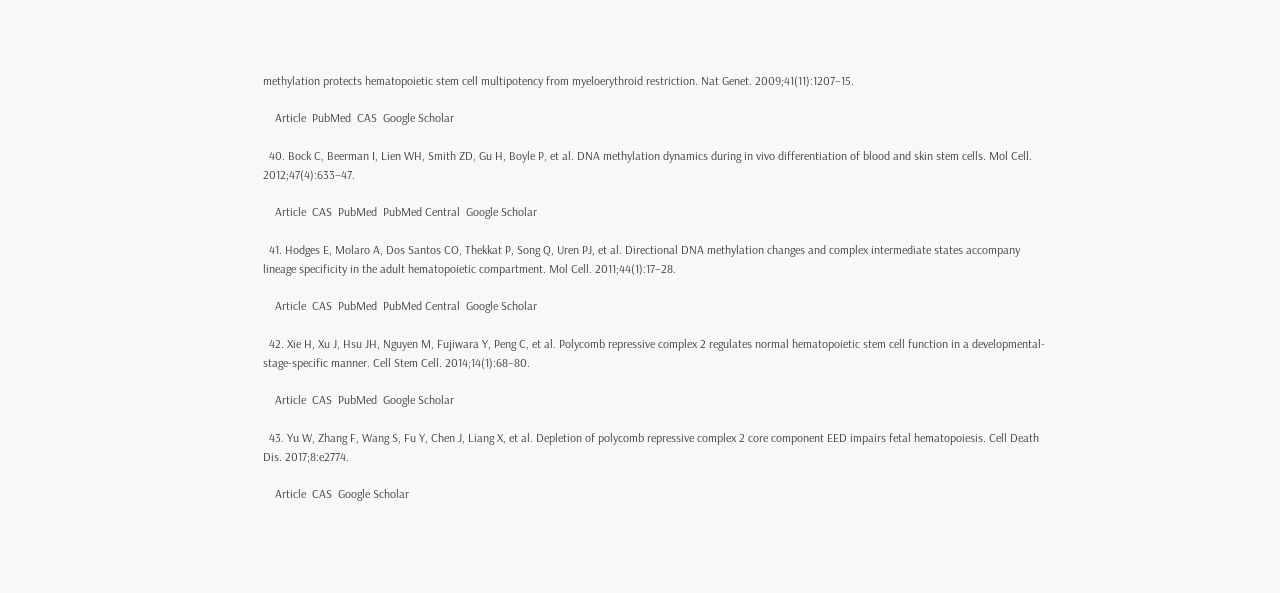methylation protects hematopoietic stem cell multipotency from myeloerythroid restriction. Nat Genet. 2009;41(11):1207–15.

    Article  PubMed  CAS  Google Scholar

  40. Bock C, Beerman I, Lien WH, Smith ZD, Gu H, Boyle P, et al. DNA methylation dynamics during in vivo differentiation of blood and skin stem cells. Mol Cell. 2012;47(4):633–47.

    Article  CAS  PubMed  PubMed Central  Google Scholar

  41. Hodges E, Molaro A, Dos Santos CO, Thekkat P, Song Q, Uren PJ, et al. Directional DNA methylation changes and complex intermediate states accompany lineage specificity in the adult hematopoietic compartment. Mol Cell. 2011;44(1):17–28.

    Article  CAS  PubMed  PubMed Central  Google Scholar

  42. Xie H, Xu J, Hsu JH, Nguyen M, Fujiwara Y, Peng C, et al. Polycomb repressive complex 2 regulates normal hematopoietic stem cell function in a developmental-stage-specific manner. Cell Stem Cell. 2014;14(1):68–80.

    Article  CAS  PubMed  Google Scholar

  43. Yu W, Zhang F, Wang S, Fu Y, Chen J, Liang X, et al. Depletion of polycomb repressive complex 2 core component EED impairs fetal hematopoiesis. Cell Death Dis. 2017;8:e2774.

    Article  CAS  Google Scholar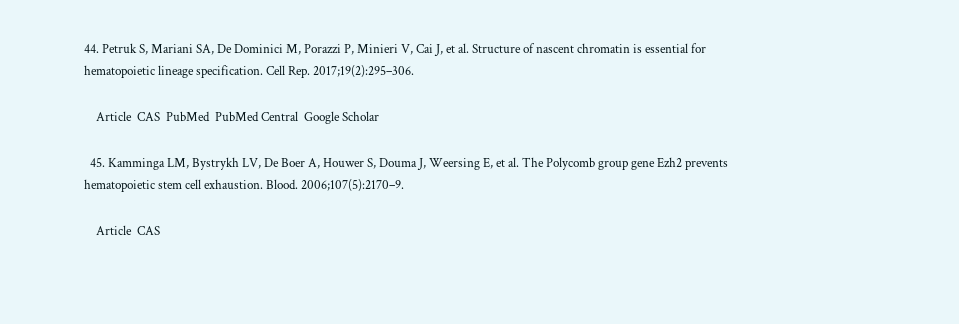44. Petruk S, Mariani SA, De Dominici M, Porazzi P, Minieri V, Cai J, et al. Structure of nascent chromatin is essential for hematopoietic lineage specification. Cell Rep. 2017;19(2):295–306.

    Article  CAS  PubMed  PubMed Central  Google Scholar

  45. Kamminga LM, Bystrykh LV, De Boer A, Houwer S, Douma J, Weersing E, et al. The Polycomb group gene Ezh2 prevents hematopoietic stem cell exhaustion. Blood. 2006;107(5):2170–9.

    Article  CAS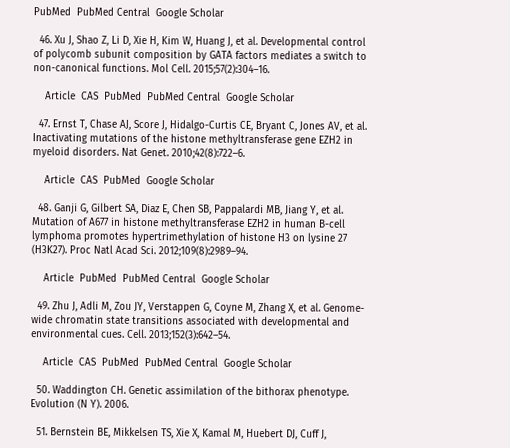PubMed  PubMed Central  Google Scholar

  46. Xu J, Shao Z, Li D, Xie H, Kim W, Huang J, et al. Developmental control of polycomb subunit composition by GATA factors mediates a switch to non-canonical functions. Mol Cell. 2015;57(2):304–16.

    Article  CAS  PubMed  PubMed Central  Google Scholar

  47. Ernst T, Chase AJ, Score J, Hidalgo-Curtis CE, Bryant C, Jones AV, et al. Inactivating mutations of the histone methyltransferase gene EZH2 in myeloid disorders. Nat Genet. 2010;42(8):722–6.

    Article  CAS  PubMed  Google Scholar

  48. Ganji G, Gilbert SA, Diaz E, Chen SB, Pappalardi MB, Jiang Y, et al. Mutation of A677 in histone methyltransferase EZH2 in human B-cell lymphoma promotes hypertrimethylation of histone H3 on lysine 27 (H3K27). Proc Natl Acad Sci. 2012;109(8):2989–94.

    Article  PubMed  PubMed Central  Google Scholar

  49. Zhu J, Adli M, Zou JY, Verstappen G, Coyne M, Zhang X, et al. Genome-wide chromatin state transitions associated with developmental and environmental cues. Cell. 2013;152(3):642–54.

    Article  CAS  PubMed  PubMed Central  Google Scholar

  50. Waddington CH. Genetic assimilation of the bithorax phenotype. Evolution (N Y). 2006.

  51. Bernstein BE, Mikkelsen TS, Xie X, Kamal M, Huebert DJ, Cuff J,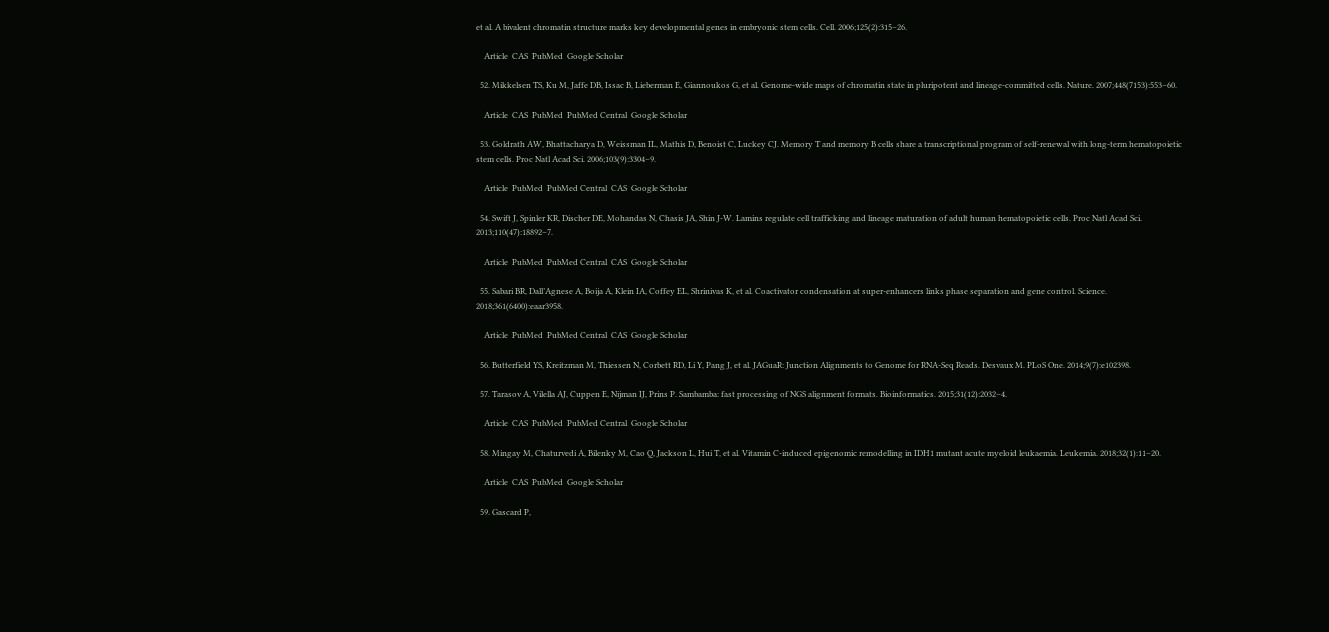et al. A bivalent chromatin structure marks key developmental genes in embryonic stem cells. Cell. 2006;125(2):315–26.

    Article  CAS  PubMed  Google Scholar

  52. Mikkelsen TS, Ku M, Jaffe DB, Issac B, Lieberman E, Giannoukos G, et al. Genome-wide maps of chromatin state in pluripotent and lineage-committed cells. Nature. 2007;448(7153):553–60.

    Article  CAS  PubMed  PubMed Central  Google Scholar

  53. Goldrath AW, Bhattacharya D, Weissman IL, Mathis D, Benoist C, Luckey CJ. Memory T and memory B cells share a transcriptional program of self-renewal with long-term hematopoietic stem cells. Proc Natl Acad Sci. 2006;103(9):3304–9.

    Article  PubMed  PubMed Central  CAS  Google Scholar

  54. Swift J, Spinler KR, Discher DE, Mohandas N, Chasis JA, Shin J-W. Lamins regulate cell trafficking and lineage maturation of adult human hematopoietic cells. Proc Natl Acad Sci. 2013;110(47):18892–7.

    Article  PubMed  PubMed Central  CAS  Google Scholar

  55. Sabari BR, Dall’Agnese A, Boija A, Klein IA, Coffey EL, Shrinivas K, et al. Coactivator condensation at super-enhancers links phase separation and gene control. Science. 2018;361(6400):eaar3958.

    Article  PubMed  PubMed Central  CAS  Google Scholar

  56. Butterfield YS, Kreitzman M, Thiessen N, Corbett RD, Li Y, Pang J, et al. JAGuaR: Junction Alignments to Genome for RNA-Seq Reads. Desvaux M. PLoS One. 2014;9(7):e102398.

  57. Tarasov A, Vilella AJ, Cuppen E, Nijman IJ, Prins P. Sambamba: fast processing of NGS alignment formats. Bioinformatics. 2015;31(12):2032–4.

    Article  CAS  PubMed  PubMed Central  Google Scholar

  58. Mingay M, Chaturvedi A, Bilenky M, Cao Q, Jackson L, Hui T, et al. Vitamin C-induced epigenomic remodelling in IDH1 mutant acute myeloid leukaemia. Leukemia. 2018;32(1):11–20.

    Article  CAS  PubMed  Google Scholar

  59. Gascard P,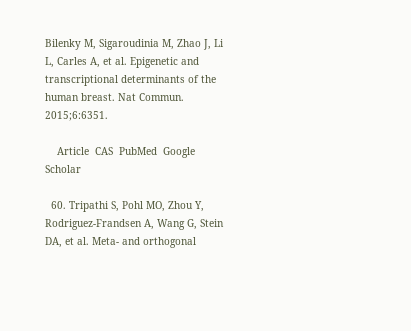Bilenky M, Sigaroudinia M, Zhao J, Li L, Carles A, et al. Epigenetic and transcriptional determinants of the human breast. Nat Commun. 2015;6:6351.

    Article  CAS  PubMed  Google Scholar

  60. Tripathi S, Pohl MO, Zhou Y, Rodriguez-Frandsen A, Wang G, Stein DA, et al. Meta- and orthogonal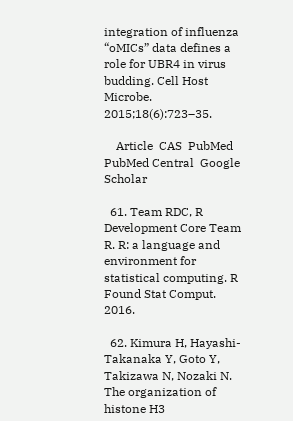integration of influenza “oMICs” data defines a role for UBR4 in virus budding. Cell Host Microbe. 2015;18(6):723–35.

    Article  CAS  PubMed  PubMed Central  Google Scholar

  61. Team RDC, R Development Core Team R. R: a language and environment for statistical computing. R Found Stat Comput. 2016.

  62. Kimura H, Hayashi-Takanaka Y, Goto Y, Takizawa N, Nozaki N. The organization of histone H3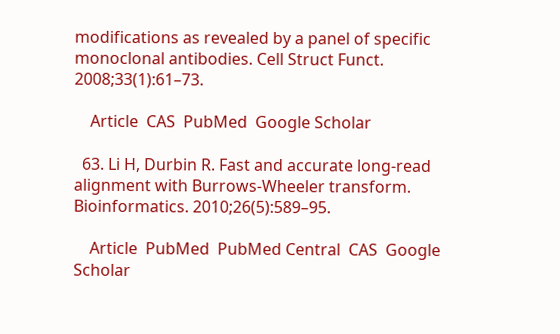modifications as revealed by a panel of specific monoclonal antibodies. Cell Struct Funct. 2008;33(1):61–73.

    Article  CAS  PubMed  Google Scholar

  63. Li H, Durbin R. Fast and accurate long-read alignment with Burrows-Wheeler transform. Bioinformatics. 2010;26(5):589–95.

    Article  PubMed  PubMed Central  CAS  Google Scholar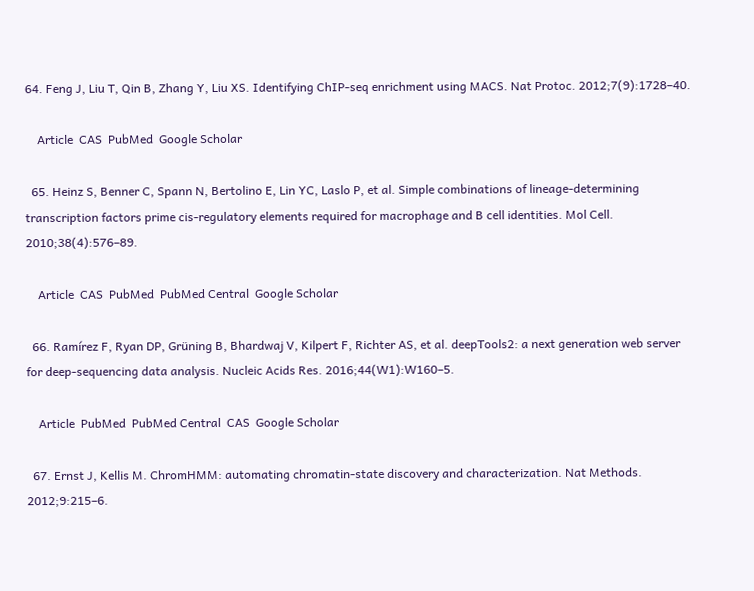64. Feng J, Liu T, Qin B, Zhang Y, Liu XS. Identifying ChIP-seq enrichment using MACS. Nat Protoc. 2012;7(9):1728–40.

    Article  CAS  PubMed  Google Scholar

  65. Heinz S, Benner C, Spann N, Bertolino E, Lin YC, Laslo P, et al. Simple combinations of lineage-determining transcription factors prime cis-regulatory elements required for macrophage and B cell identities. Mol Cell. 2010;38(4):576–89.

    Article  CAS  PubMed  PubMed Central  Google Scholar

  66. Ramírez F, Ryan DP, Grüning B, Bhardwaj V, Kilpert F, Richter AS, et al. deepTools2: a next generation web server for deep-sequencing data analysis. Nucleic Acids Res. 2016;44(W1):W160–5.

    Article  PubMed  PubMed Central  CAS  Google Scholar

  67. Ernst J, Kellis M. ChromHMM: automating chromatin-state discovery and characterization. Nat Methods. 2012;9:215–6.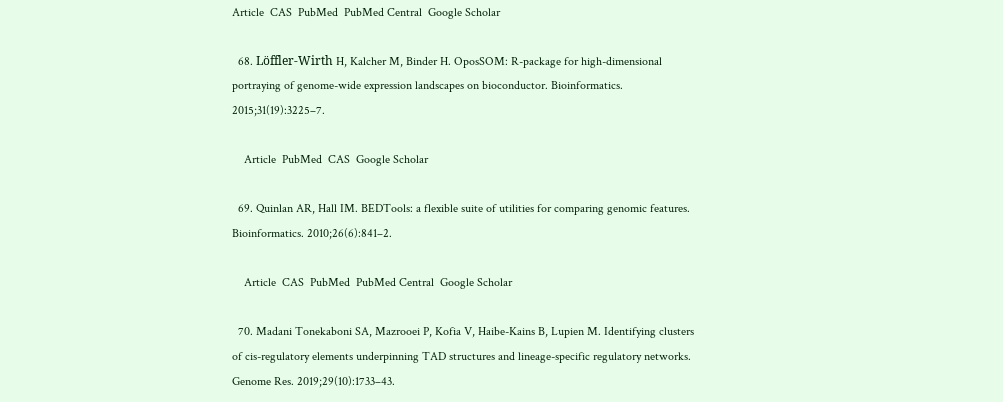Article  CAS  PubMed  PubMed Central  Google Scholar

  68. Löffler-Wirth H, Kalcher M, Binder H. OposSOM: R-package for high-dimensional portraying of genome-wide expression landscapes on bioconductor. Bioinformatics. 2015;31(19):3225–7.

    Article  PubMed  CAS  Google Scholar

  69. Quinlan AR, Hall IM. BEDTools: a flexible suite of utilities for comparing genomic features. Bioinformatics. 2010;26(6):841–2.

    Article  CAS  PubMed  PubMed Central  Google Scholar

  70. Madani Tonekaboni SA, Mazrooei P, Kofia V, Haibe-Kains B, Lupien M. Identifying clusters of cis-regulatory elements underpinning TAD structures and lineage-specific regulatory networks. Genome Res. 2019;29(10):1733–43.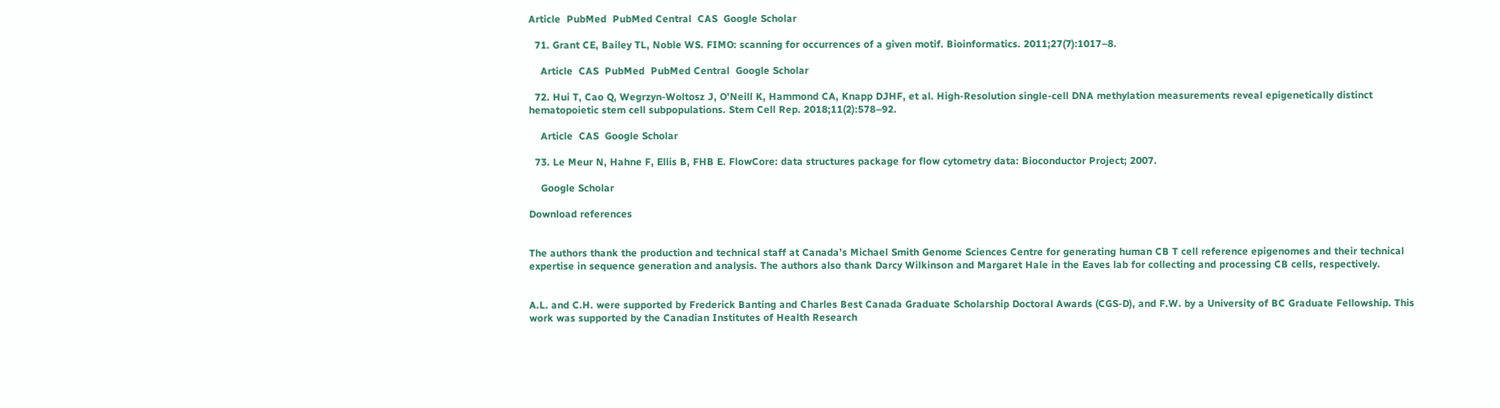Article  PubMed  PubMed Central  CAS  Google Scholar

  71. Grant CE, Bailey TL, Noble WS. FIMO: scanning for occurrences of a given motif. Bioinformatics. 2011;27(7):1017–8.

    Article  CAS  PubMed  PubMed Central  Google Scholar

  72. Hui T, Cao Q, Wegrzyn-Woltosz J, O’Neill K, Hammond CA, Knapp DJHF, et al. High-Resolution single-cell DNA methylation measurements reveal epigenetically distinct hematopoietic stem cell subpopulations. Stem Cell Rep. 2018;11(2):578–92.

    Article  CAS  Google Scholar

  73. Le Meur N, Hahne F, Ellis B, FHB E. FlowCore: data structures package for flow cytometry data: Bioconductor Project; 2007.

    Google Scholar

Download references


The authors thank the production and technical staff at Canada’s Michael Smith Genome Sciences Centre for generating human CB T cell reference epigenomes and their technical expertise in sequence generation and analysis. The authors also thank Darcy Wilkinson and Margaret Hale in the Eaves lab for collecting and processing CB cells, respectively.


A.L. and C.H. were supported by Frederick Banting and Charles Best Canada Graduate Scholarship Doctoral Awards (CGS-D), and F.W. by a University of BC Graduate Fellowship. This work was supported by the Canadian Institutes of Health Research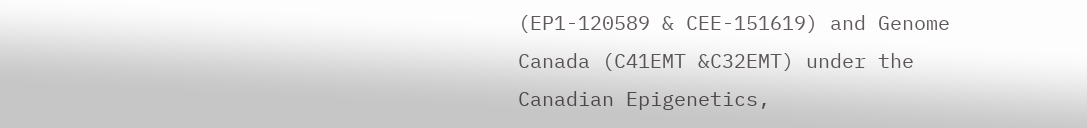(EP1-120589 & CEE-151619) and Genome Canada (C41EMT &C32EMT) under the Canadian Epigenetics,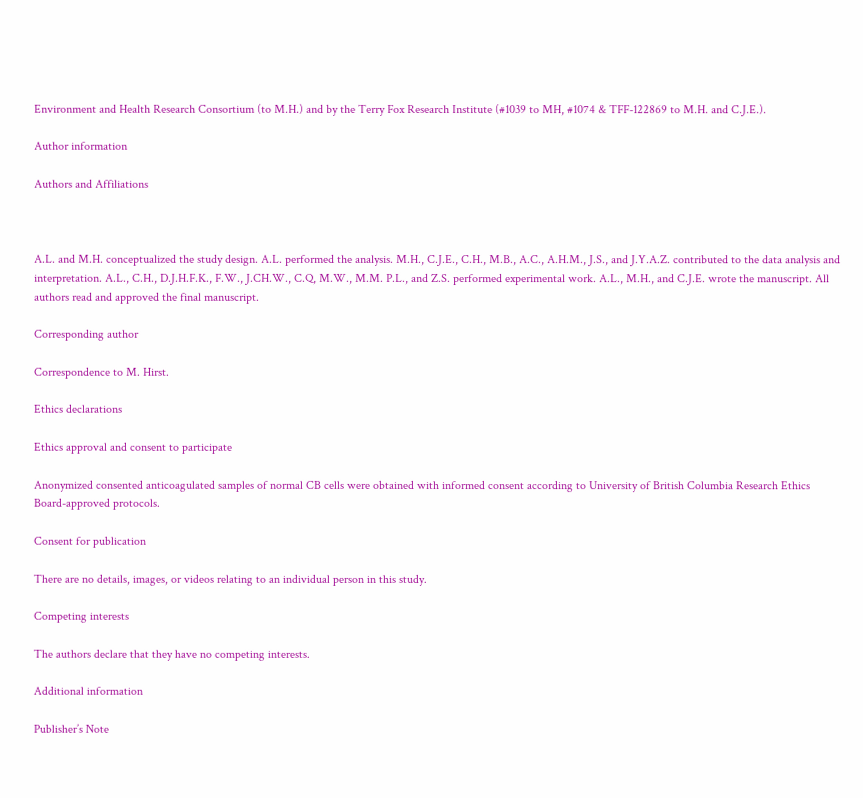Environment and Health Research Consortium (to M.H.) and by the Terry Fox Research Institute (#1039 to MH, #1074 & TFF-122869 to M.H. and C.J.E.).

Author information

Authors and Affiliations



A.L. and M.H. conceptualized the study design. A.L. performed the analysis. M.H., C.J.E., C.H., M.B., A.C., A.H.M., J.S., and J.Y.A.Z. contributed to the data analysis and interpretation. A.L., C.H., D.J.H.F.K., F.W., J.CH.W., C.Q, M.W., M.M. P.L., and Z.S. performed experimental work. A.L., M.H., and C.J.E. wrote the manuscript. All authors read and approved the final manuscript.

Corresponding author

Correspondence to M. Hirst.

Ethics declarations

Ethics approval and consent to participate

Anonymized consented anticoagulated samples of normal CB cells were obtained with informed consent according to University of British Columbia Research Ethics Board-approved protocols.

Consent for publication

There are no details, images, or videos relating to an individual person in this study.

Competing interests

The authors declare that they have no competing interests.

Additional information

Publisher’s Note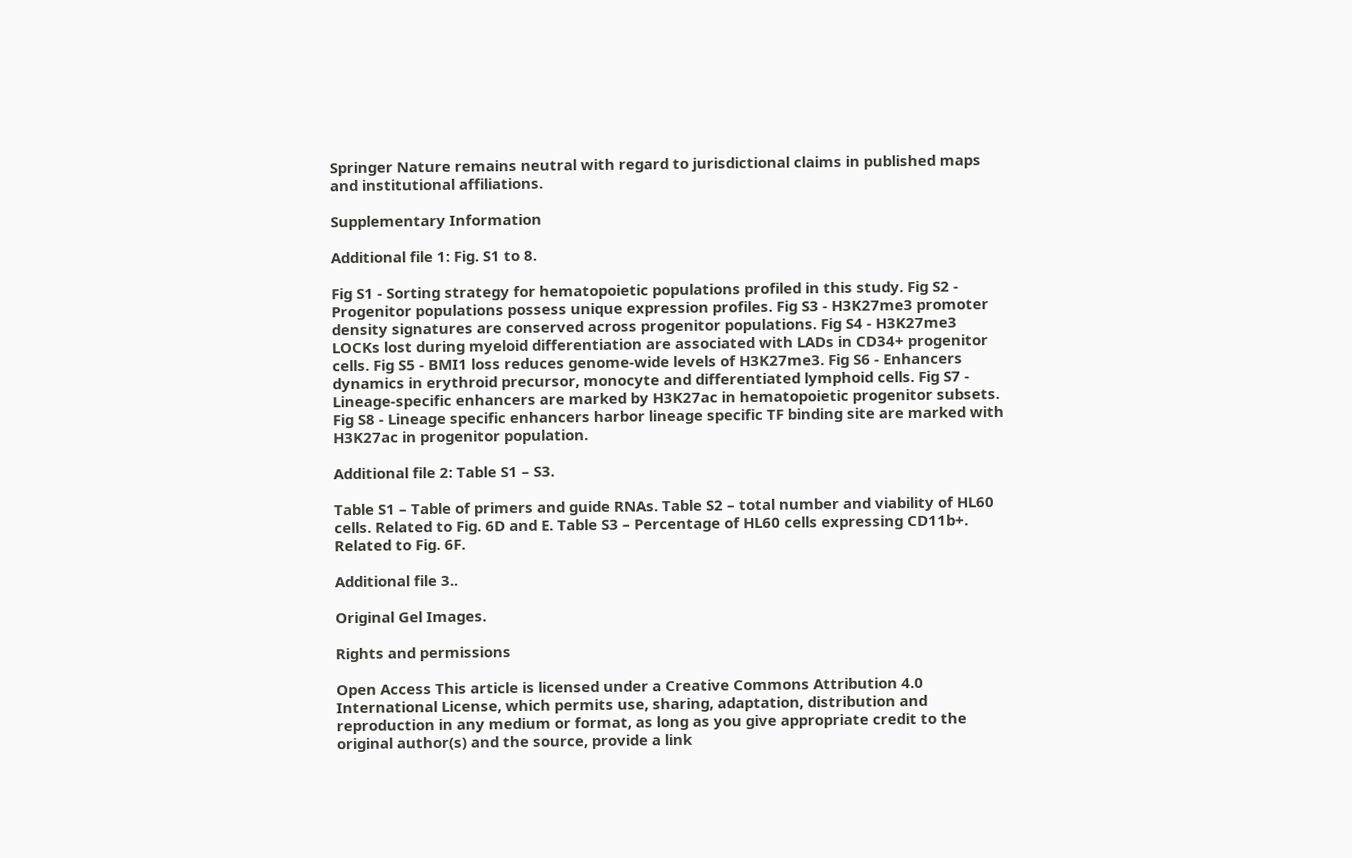Springer Nature remains neutral with regard to jurisdictional claims in published maps and institutional affiliations.

Supplementary Information

Additional file 1: Fig. S1 to 8.

Fig S1 - Sorting strategy for hematopoietic populations profiled in this study. Fig S2 - Progenitor populations possess unique expression profiles. Fig S3 - H3K27me3 promoter density signatures are conserved across progenitor populations. Fig S4 - H3K27me3 LOCKs lost during myeloid differentiation are associated with LADs in CD34+ progenitor cells. Fig S5 - BMI1 loss reduces genome-wide levels of H3K27me3. Fig S6 - Enhancers dynamics in erythroid precursor, monocyte and differentiated lymphoid cells. Fig S7 - Lineage-specific enhancers are marked by H3K27ac in hematopoietic progenitor subsets. Fig S8 - Lineage specific enhancers harbor lineage specific TF binding site are marked with H3K27ac in progenitor population.

Additional file 2: Table S1 – S3.

Table S1 – Table of primers and guide RNAs. Table S2 – total number and viability of HL60 cells. Related to Fig. 6D and E. Table S3 – Percentage of HL60 cells expressing CD11b+. Related to Fig. 6F.

Additional file 3..

Original Gel Images.

Rights and permissions

Open Access This article is licensed under a Creative Commons Attribution 4.0 International License, which permits use, sharing, adaptation, distribution and reproduction in any medium or format, as long as you give appropriate credit to the original author(s) and the source, provide a link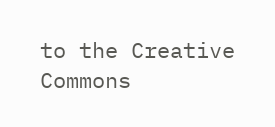to the Creative Commons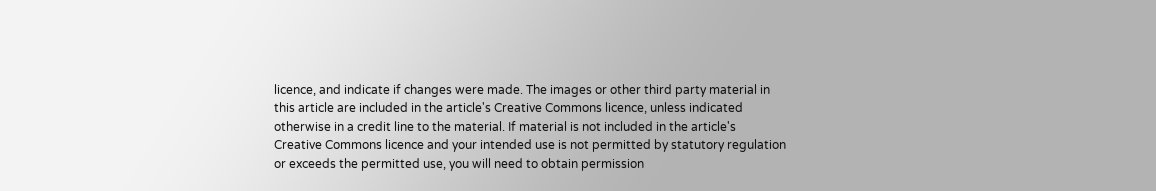licence, and indicate if changes were made. The images or other third party material in this article are included in the article's Creative Commons licence, unless indicated otherwise in a credit line to the material. If material is not included in the article's Creative Commons licence and your intended use is not permitted by statutory regulation or exceeds the permitted use, you will need to obtain permission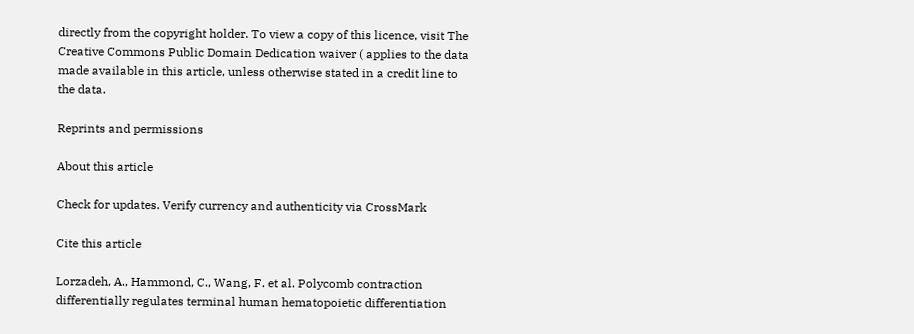directly from the copyright holder. To view a copy of this licence, visit The Creative Commons Public Domain Dedication waiver ( applies to the data made available in this article, unless otherwise stated in a credit line to the data.

Reprints and permissions

About this article

Check for updates. Verify currency and authenticity via CrossMark

Cite this article

Lorzadeh, A., Hammond, C., Wang, F. et al. Polycomb contraction differentially regulates terminal human hematopoietic differentiation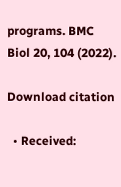programs. BMC Biol 20, 104 (2022).

Download citation

  • Received: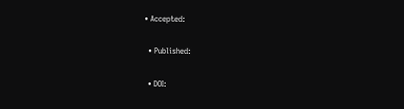• Accepted:

  • Published:

  • DOI: